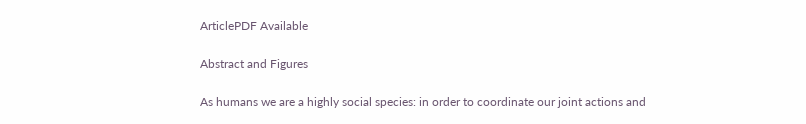ArticlePDF Available

Abstract and Figures

As humans we are a highly social species: in order to coordinate our joint actions and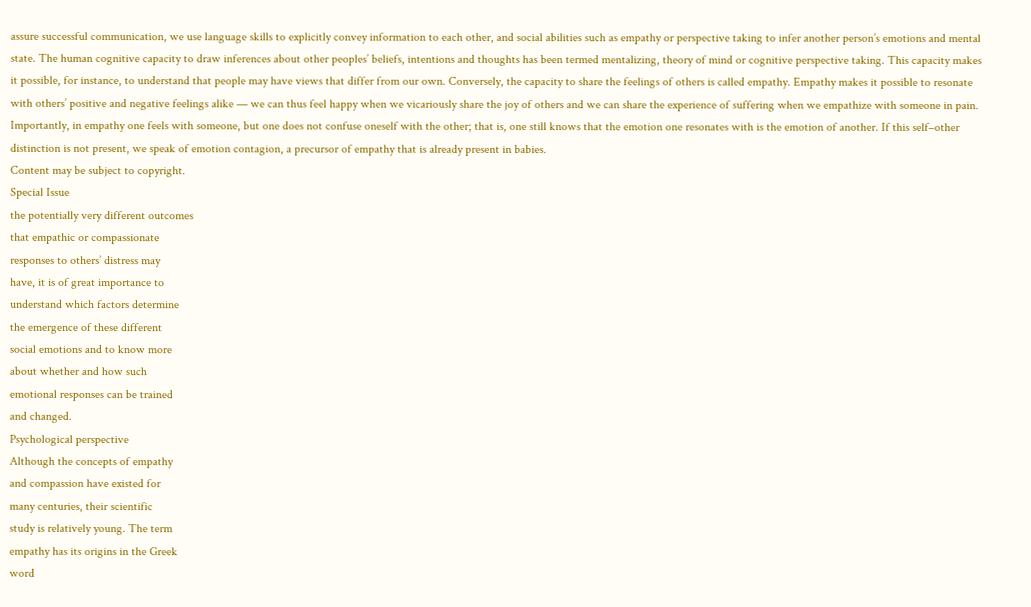assure successful communication, we use language skills to explicitly convey information to each other, and social abilities such as empathy or perspective taking to infer another person’s emotions and mental state. The human cognitive capacity to draw inferences about other peoples’ beliefs, intentions and thoughts has been termed mentalizing, theory of mind or cognitive perspective taking. This capacity makes it possible, for instance, to understand that people may have views that differ from our own. Conversely, the capacity to share the feelings of others is called empathy. Empathy makes it possible to resonate with others’ positive and negative feelings alike — we can thus feel happy when we vicariously share the joy of others and we can share the experience of suffering when we empathize with someone in pain. Importantly, in empathy one feels with someone, but one does not confuse oneself with the other; that is, one still knows that the emotion one resonates with is the emotion of another. If this self–other distinction is not present, we speak of emotion contagion, a precursor of empathy that is already present in babies.
Content may be subject to copyright.
Special Issue
the potentially very different outcomes
that empathic or compassionate
responses to others’ distress may
have, it is of great importance to
understand which factors determine
the emergence of these different
social emotions and to know more
about whether and how such
emotional responses can be trained
and changed.
Psychological perspective
Although the concepts of empathy
and compassion have existed for
many centuries, their scientific
study is relatively young. The term
empathy has its origins in the Greek
word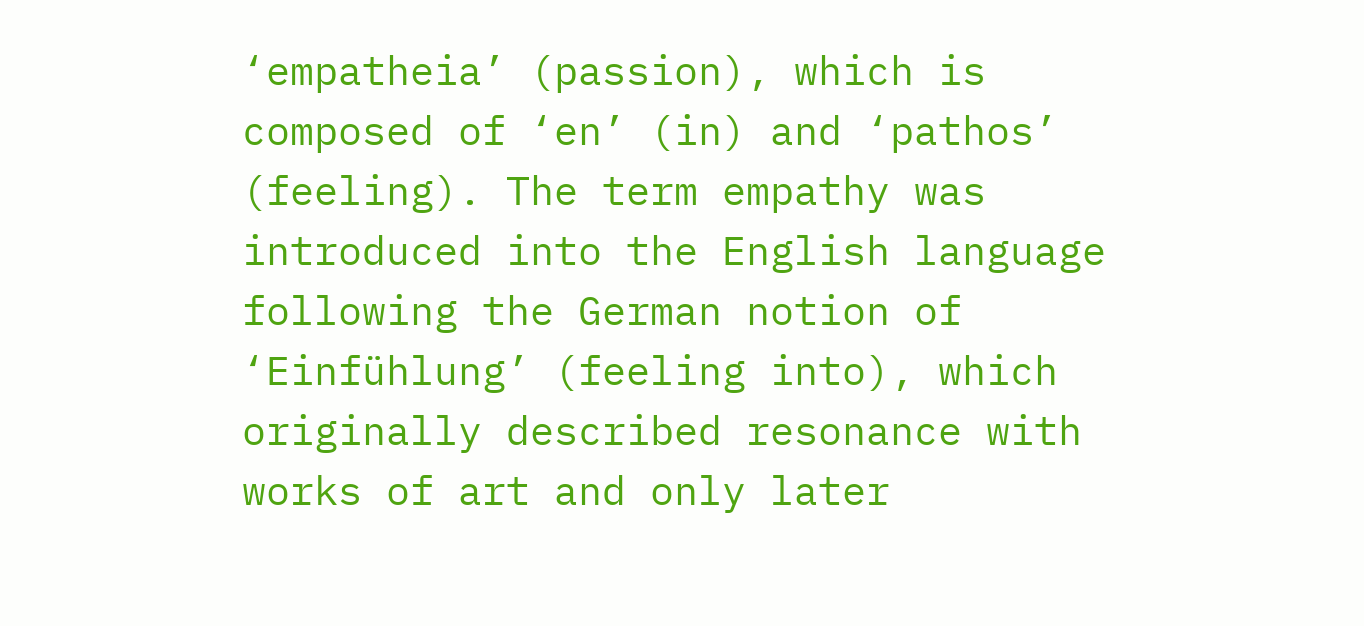‘empatheia’ (passion), which is
composed of ‘en’ (in) and ‘pathos’
(feeling). The term empathy was
introduced into the English language
following the German notion of
‘Einfühlung’ (feeling into), which
originally described resonance with
works of art and only later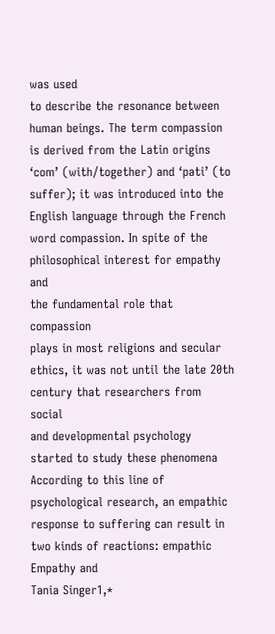was used
to describe the resonance between
human beings. The term compassion
is derived from the Latin origins
‘com’ (with/together) and ‘pati’ (to
suffer); it was introduced into the
English language through the French
word compassion. In spite of the
philosophical interest for empathy and
the fundamental role that compassion
plays in most religions and secular
ethics, it was not until the late 20th
century that researchers from social
and developmental psychology
started to study these phenomena
According to this line of
psychological research, an empathic
response to suffering can result in
two kinds of reactions: empathic
Empathy and
Tania Singer1,*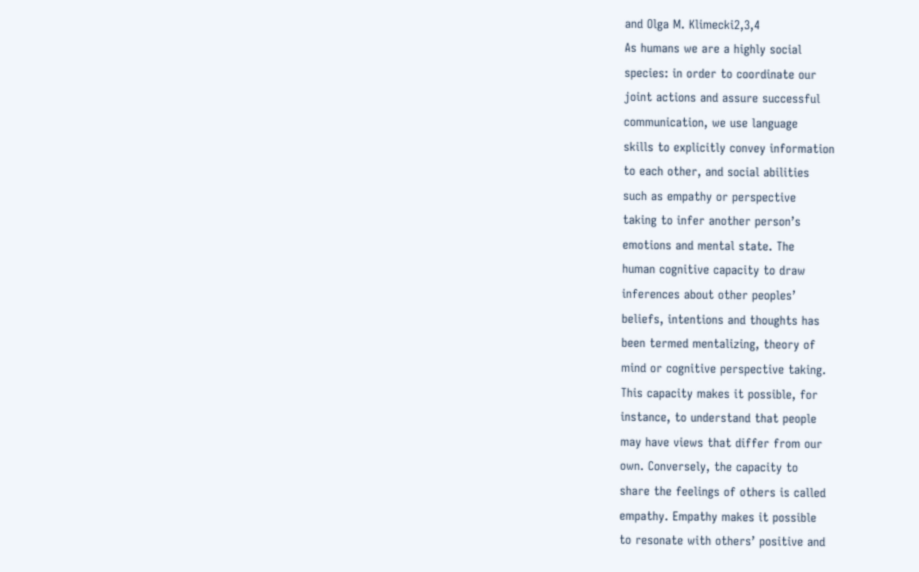and Olga M. Klimecki2,3,4
As humans we are a highly social
species: in order to coordinate our
joint actions and assure successful
communication, we use language
skills to explicitly convey information
to each other, and social abilities
such as empathy or perspective
taking to infer another person’s
emotions and mental state. The
human cognitive capacity to draw
inferences about other peoples’
beliefs, intentions and thoughts has
been termed mentalizing, theory of
mind or cognitive perspective taking.
This capacity makes it possible, for
instance, to understand that people
may have views that differ from our
own. Conversely, the capacity to
share the feelings of others is called
empathy. Empathy makes it possible
to resonate with others’ positive and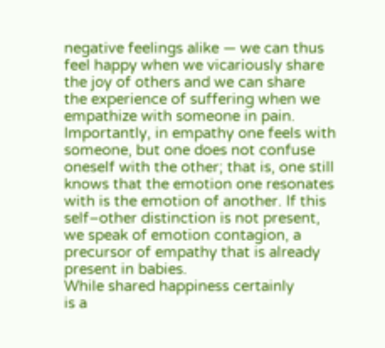negative feelings alike — we can thus
feel happy when we vicariously share
the joy of others and we can share
the experience of suffering when we
empathize with someone in pain.
Importantly, in empathy one feels with
someone, but one does not confuse
oneself with the other; that is, one still
knows that the emotion one resonates
with is the emotion of another. If this
self–other distinction is not present,
we speak of emotion contagion, a
precursor of empathy that is already
present in babies.
While shared happiness certainly
is a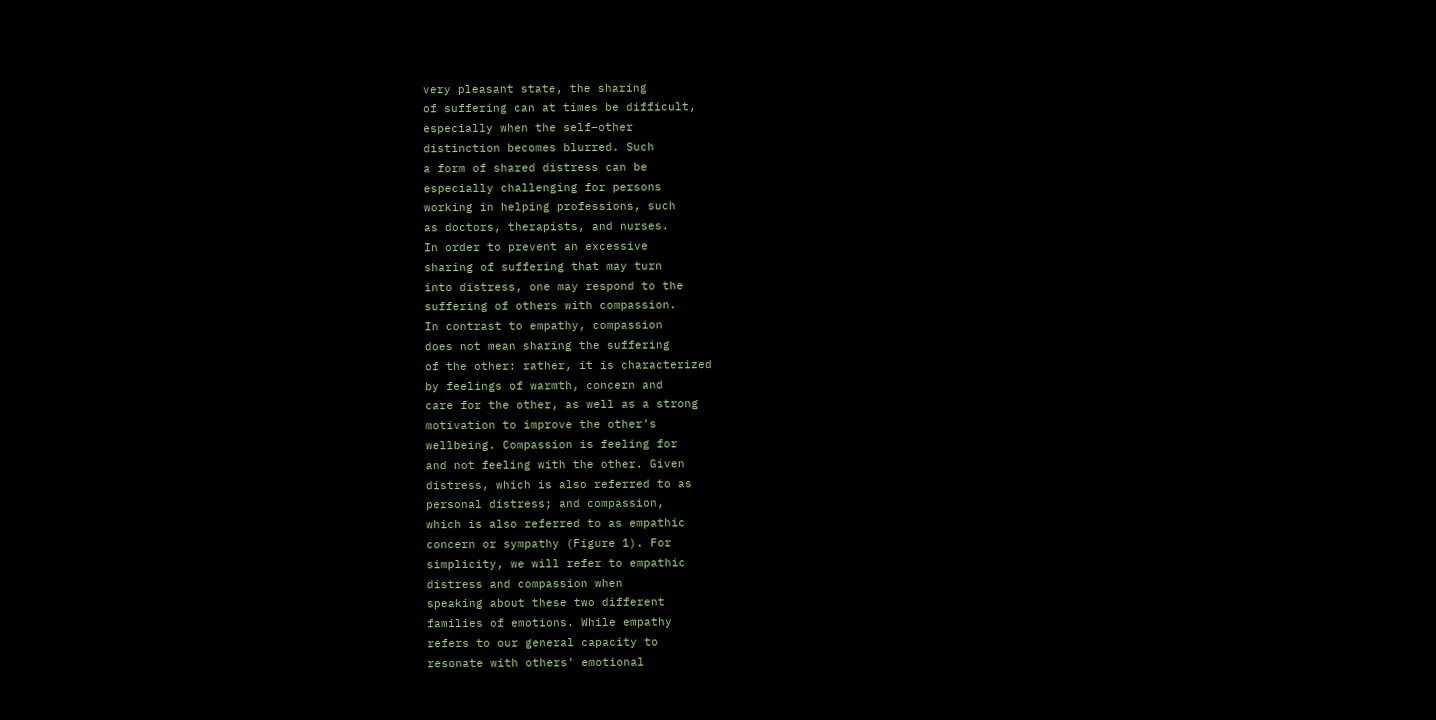very pleasant state, the sharing
of suffering can at times be difficult,
especially when the self–other
distinction becomes blurred. Such
a form of shared distress can be
especially challenging for persons
working in helping professions, such
as doctors, therapists, and nurses.
In order to prevent an excessive
sharing of suffering that may turn
into distress, one may respond to the
suffering of others with compassion.
In contrast to empathy, compassion
does not mean sharing the suffering
of the other: rather, it is characterized
by feelings of warmth, concern and
care for the other, as well as a strong
motivation to improve the other’s
wellbeing. Compassion is feeling for
and not feeling with the other. Given
distress, which is also referred to as
personal distress; and compassion,
which is also referred to as empathic
concern or sympathy (Figure 1). For
simplicity, we will refer to empathic
distress and compassion when
speaking about these two different
families of emotions. While empathy
refers to our general capacity to
resonate with others’ emotional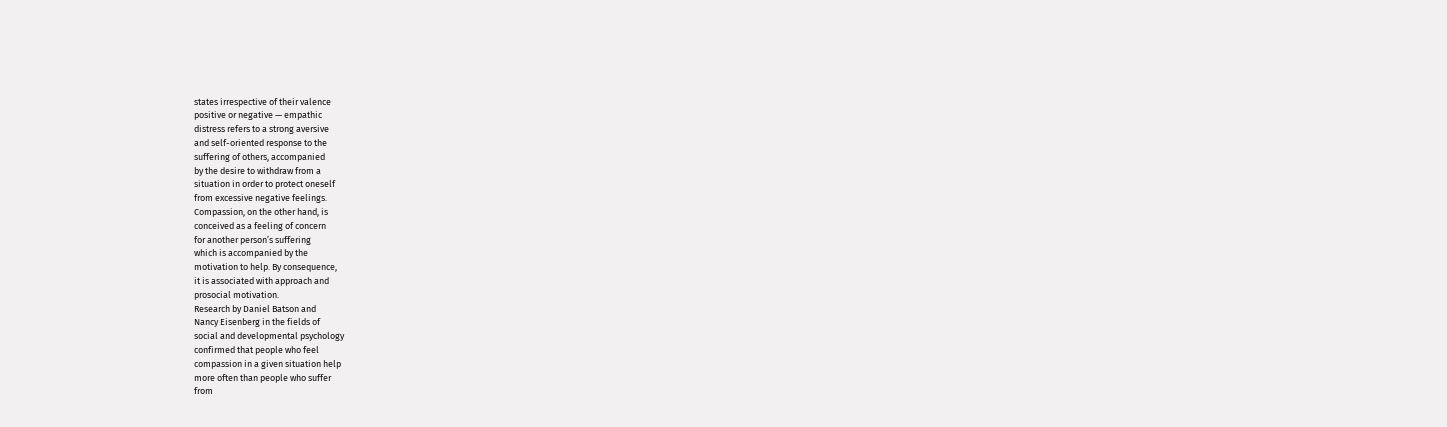states irrespective of their valence
positive or negative — empathic
distress refers to a strong aversive
and self-oriented response to the
suffering of others, accompanied
by the desire to withdraw from a
situation in order to protect oneself
from excessive negative feelings.
Compassion, on the other hand, is
conceived as a feeling of concern
for another person’s suffering
which is accompanied by the
motivation to help. By consequence,
it is associated with approach and
prosocial motivation.
Research by Daniel Batson and
Nancy Eisenberg in the fields of
social and developmental psychology
confirmed that people who feel
compassion in a given situation help
more often than people who suffer
from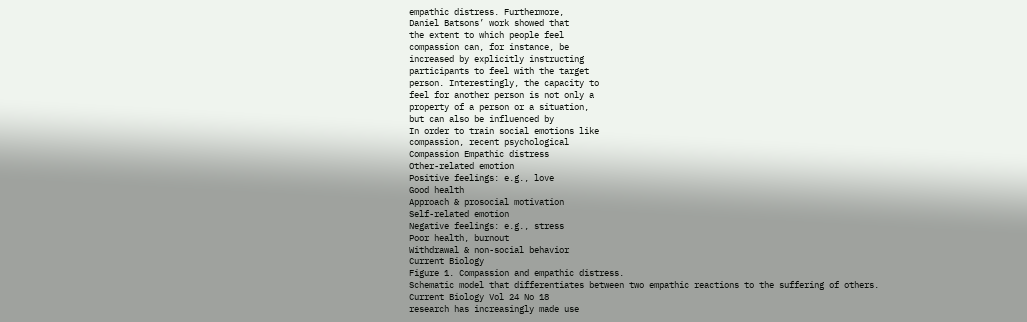empathic distress. Furthermore,
Daniel Batsons’ work showed that
the extent to which people feel
compassion can, for instance, be
increased by explicitly instructing
participants to feel with the target
person. Interestingly, the capacity to
feel for another person is not only a
property of a person or a situation,
but can also be influenced by
In order to train social emotions like
compassion, recent psychological
Compassion Empathic distress
Other-related emotion
Positive feelings: e.g., love
Good health
Approach & prosocial motivation
Self-related emotion
Negative feelings: e.g., stress
Poor health, burnout
Withdrawal & non-social behavior
Current Biology
Figure 1. Compassion and empathic distress.
Schematic model that differentiates between two empathic reactions to the suffering of others.
Current Biology Vol 24 No 18
research has increasingly made use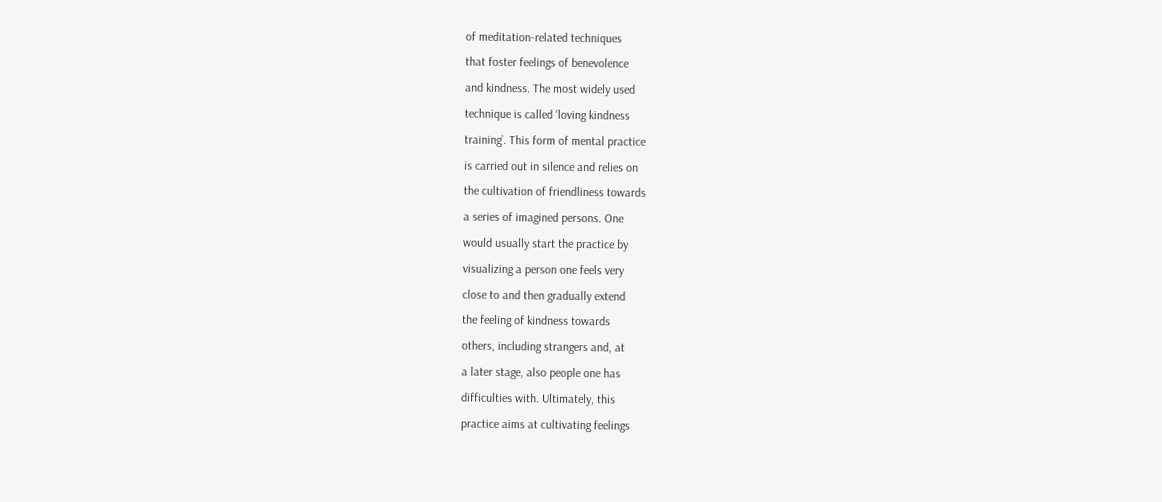of meditation-related techniques
that foster feelings of benevolence
and kindness. The most widely used
technique is called ‘loving kindness
training’. This form of mental practice
is carried out in silence and relies on
the cultivation of friendliness towards
a series of imagined persons. One
would usually start the practice by
visualizing a person one feels very
close to and then gradually extend
the feeling of kindness towards
others, including strangers and, at
a later stage, also people one has
difficulties with. Ultimately, this
practice aims at cultivating feelings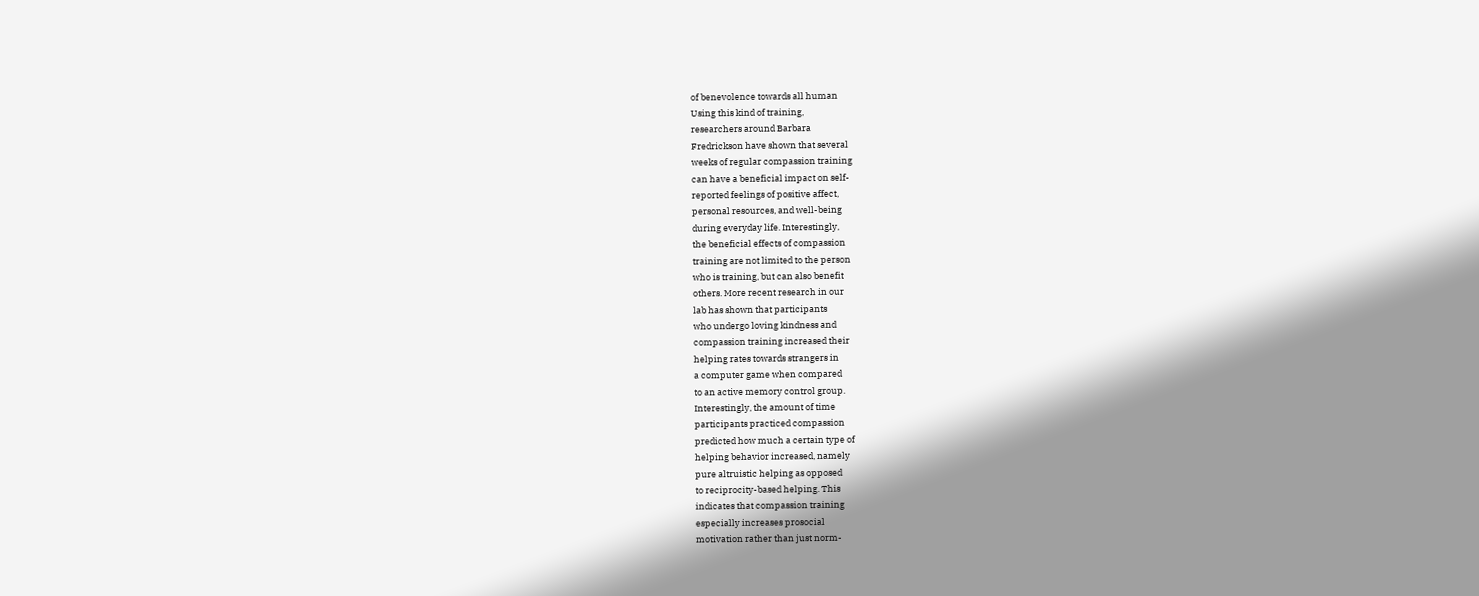of benevolence towards all human
Using this kind of training,
researchers around Barbara
Fredrickson have shown that several
weeks of regular compassion training
can have a beneficial impact on self-
reported feelings of positive affect,
personal resources, and well-being
during everyday life. Interestingly,
the beneficial effects of compassion
training are not limited to the person
who is training, but can also benefit
others. More recent research in our
lab has shown that participants
who undergo loving kindness and
compassion training increased their
helping rates towards strangers in
a computer game when compared
to an active memory control group.
Interestingly, the amount of time
participants practiced compassion
predicted how much a certain type of
helping behavior increased, namely
pure altruistic helping as opposed
to reciprocity-based helping. This
indicates that compassion training
especially increases prosocial
motivation rather than just norm-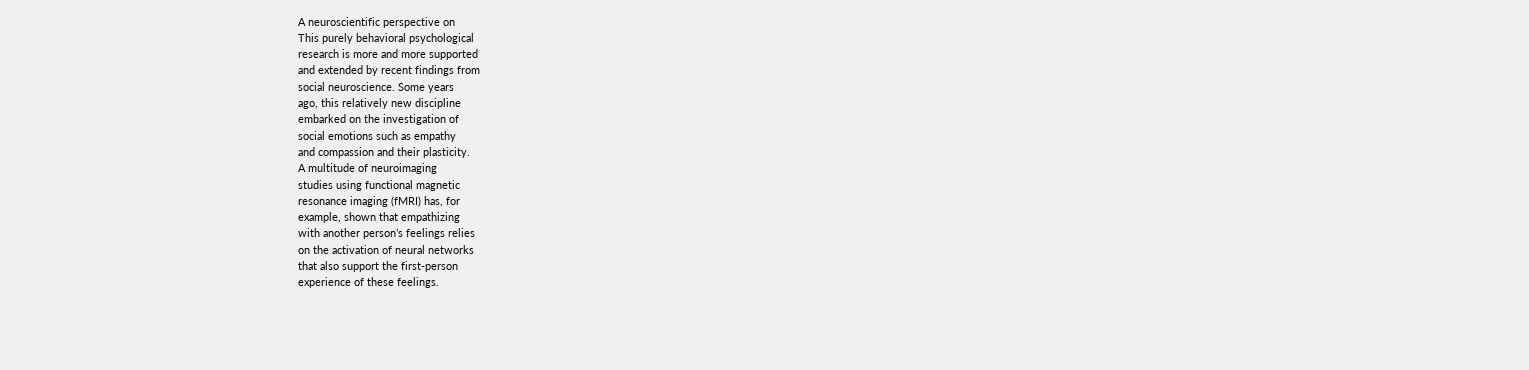A neuroscientific perspective on
This purely behavioral psychological
research is more and more supported
and extended by recent findings from
social neuroscience. Some years
ago, this relatively new discipline
embarked on the investigation of
social emotions such as empathy
and compassion and their plasticity.
A multitude of neuroimaging
studies using functional magnetic
resonance imaging (fMRI) has, for
example, shown that empathizing
with another person’s feelings relies
on the activation of neural networks
that also support the first-person
experience of these feelings.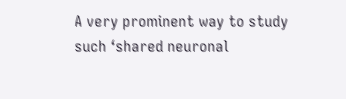A very prominent way to study
such ‘shared neuronal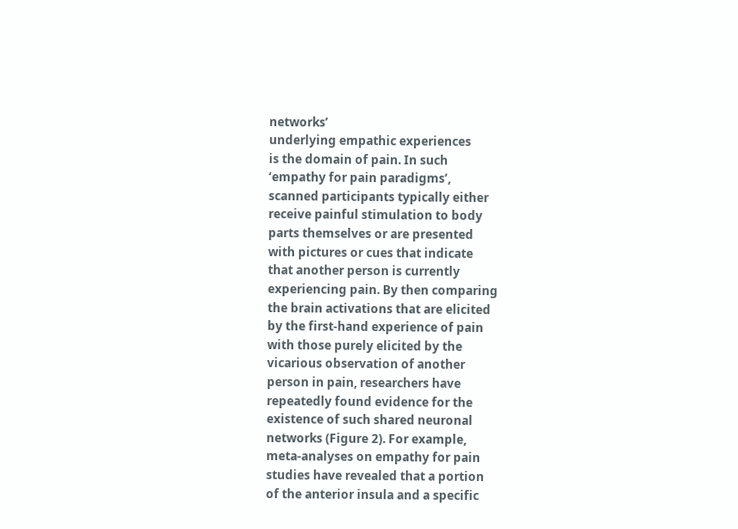networks’
underlying empathic experiences
is the domain of pain. In such
‘empathy for pain paradigms’,
scanned participants typically either
receive painful stimulation to body
parts themselves or are presented
with pictures or cues that indicate
that another person is currently
experiencing pain. By then comparing
the brain activations that are elicited
by the first-hand experience of pain
with those purely elicited by the
vicarious observation of another
person in pain, researchers have
repeatedly found evidence for the
existence of such shared neuronal
networks (Figure 2). For example,
meta-analyses on empathy for pain
studies have revealed that a portion
of the anterior insula and a specific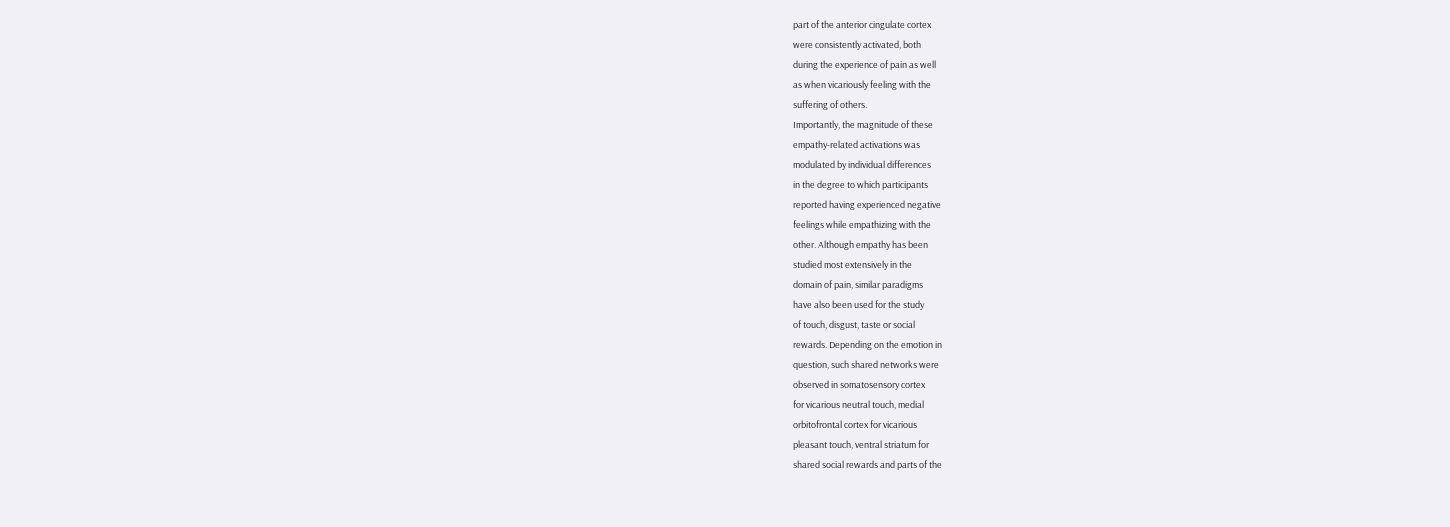part of the anterior cingulate cortex
were consistently activated, both
during the experience of pain as well
as when vicariously feeling with the
suffering of others.
Importantly, the magnitude of these
empathy-related activations was
modulated by individual differences
in the degree to which participants
reported having experienced negative
feelings while empathizing with the
other. Although empathy has been
studied most extensively in the
domain of pain, similar paradigms
have also been used for the study
of touch, disgust, taste or social
rewards. Depending on the emotion in
question, such shared networks were
observed in somatosensory cortex
for vicarious neutral touch, medial
orbitofrontal cortex for vicarious
pleasant touch, ventral striatum for
shared social rewards and parts of the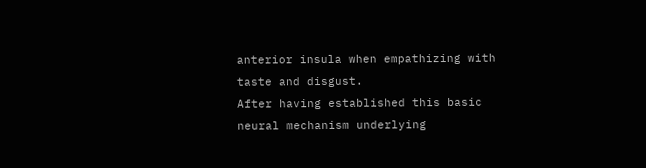anterior insula when empathizing with
taste and disgust.
After having established this basic
neural mechanism underlying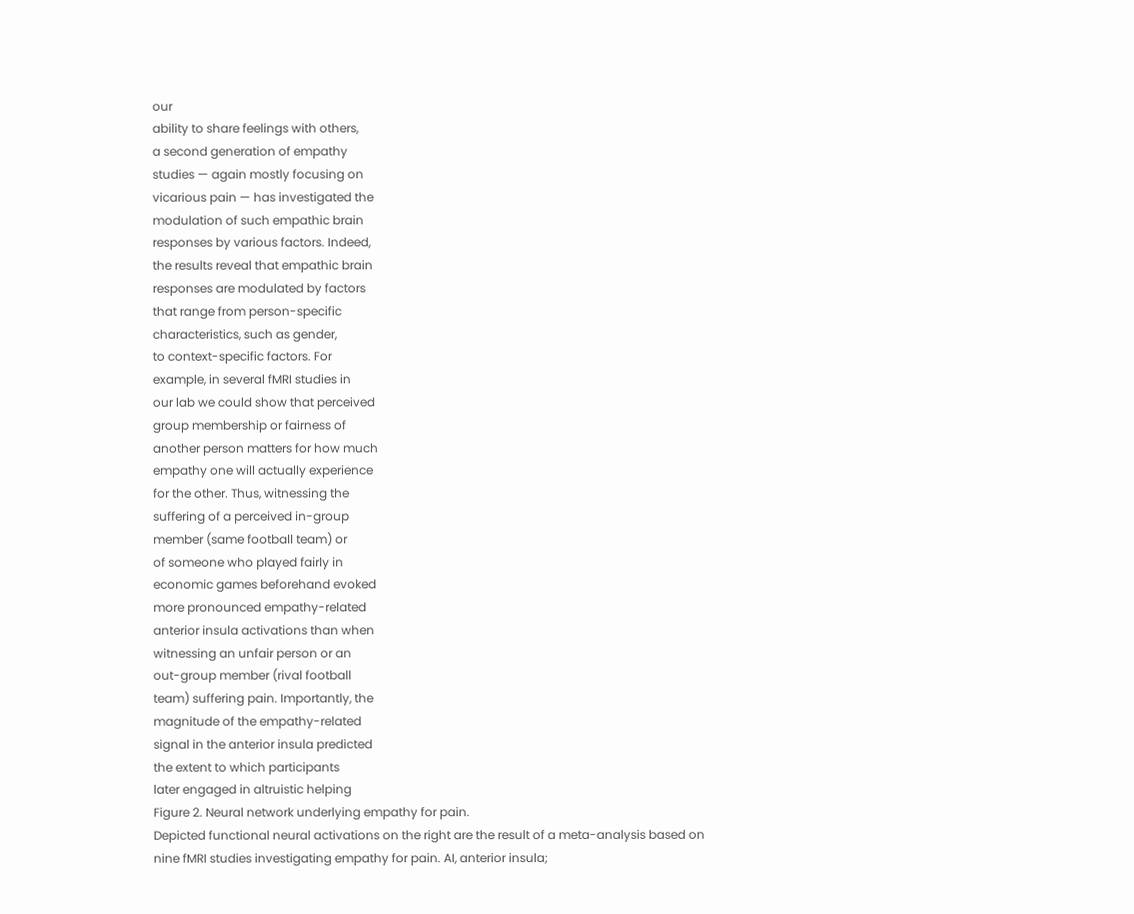our
ability to share feelings with others,
a second generation of empathy
studies — again mostly focusing on
vicarious pain — has investigated the
modulation of such empathic brain
responses by various factors. Indeed,
the results reveal that empathic brain
responses are modulated by factors
that range from person-specific
characteristics, such as gender,
to context-specific factors. For
example, in several fMRI studies in
our lab we could show that perceived
group membership or fairness of
another person matters for how much
empathy one will actually experience
for the other. Thus, witnessing the
suffering of a perceived in-group
member (same football team) or
of someone who played fairly in
economic games beforehand evoked
more pronounced empathy-related
anterior insula activations than when
witnessing an unfair person or an
out-group member (rival football
team) suffering pain. Importantly, the
magnitude of the empathy-related
signal in the anterior insula predicted
the extent to which participants
later engaged in altruistic helping
Figure 2. Neural network underlying empathy for pain.
Depicted functional neural activations on the right are the result of a meta-analysis based on
nine fMRI studies investigating empathy for pain. AI, anterior insula;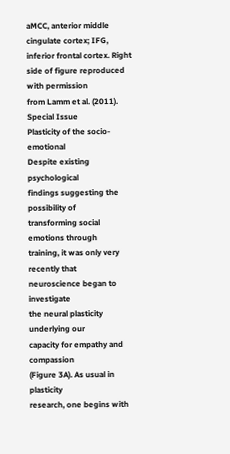aMCC, anterior middle
cingulate cortex; IFG, inferior frontal cortex. Right side of figure reproduced with permission
from Lamm et al. (2011).
Special Issue
Plasticity of the socio-emotional
Despite existing psychological
findings suggesting the possibility of
transforming social emotions through
training, it was only very recently that
neuroscience began to investigate
the neural plasticity underlying our
capacity for empathy and compassion
(Figure 3A). As usual in plasticity
research, one begins with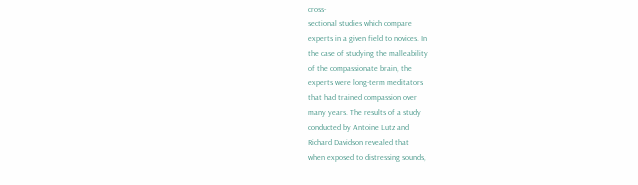cross-
sectional studies which compare
experts in a given field to novices. In
the case of studying the malleability
of the compassionate brain, the
experts were long-term meditators
that had trained compassion over
many years. The results of a study
conducted by Antoine Lutz and
Richard Davidson revealed that
when exposed to distressing sounds,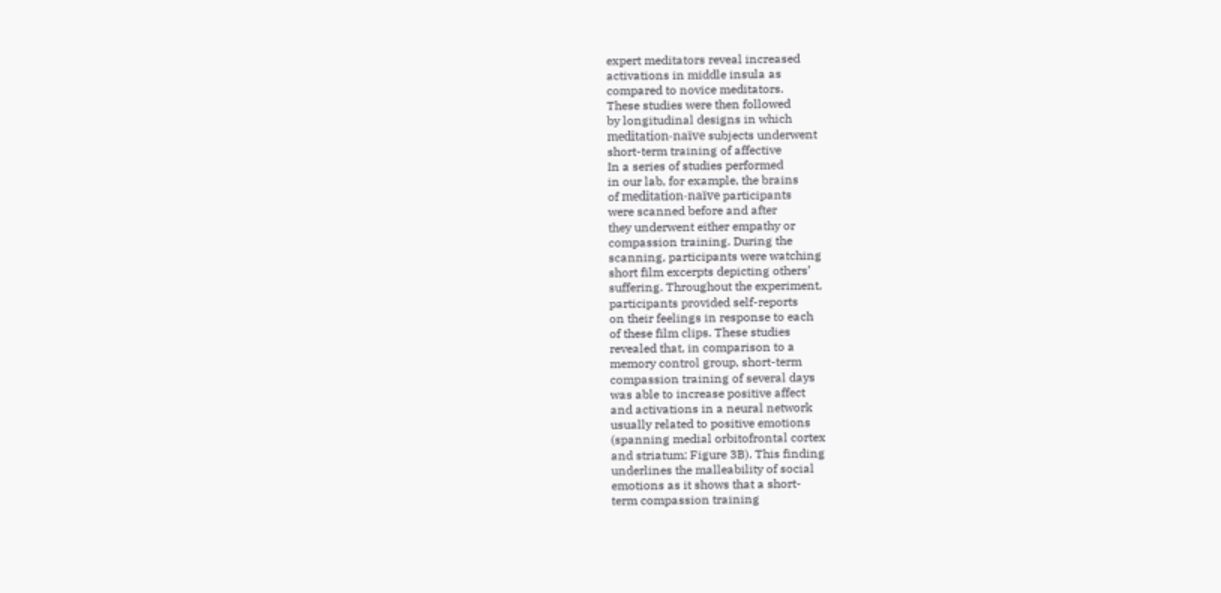expert meditators reveal increased
activations in middle insula as
compared to novice meditators.
These studies were then followed
by longitudinal designs in which
meditation-naïve subjects underwent
short-term training of affective
In a series of studies performed
in our lab, for example, the brains
of meditation-naïve participants
were scanned before and after
they underwent either empathy or
compassion training. During the
scanning, participants were watching
short film excerpts depicting others’
suffering. Throughout the experiment,
participants provided self-reports
on their feelings in response to each
of these film clips. These studies
revealed that, in comparison to a
memory control group, short-term
compassion training of several days
was able to increase positive affect
and activations in a neural network
usually related to positive emotions
(spanning medial orbitofrontal cortex
and striatum; Figure 3B). This finding
underlines the malleability of social
emotions as it shows that a short-
term compassion training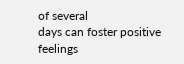of several
days can foster positive feelings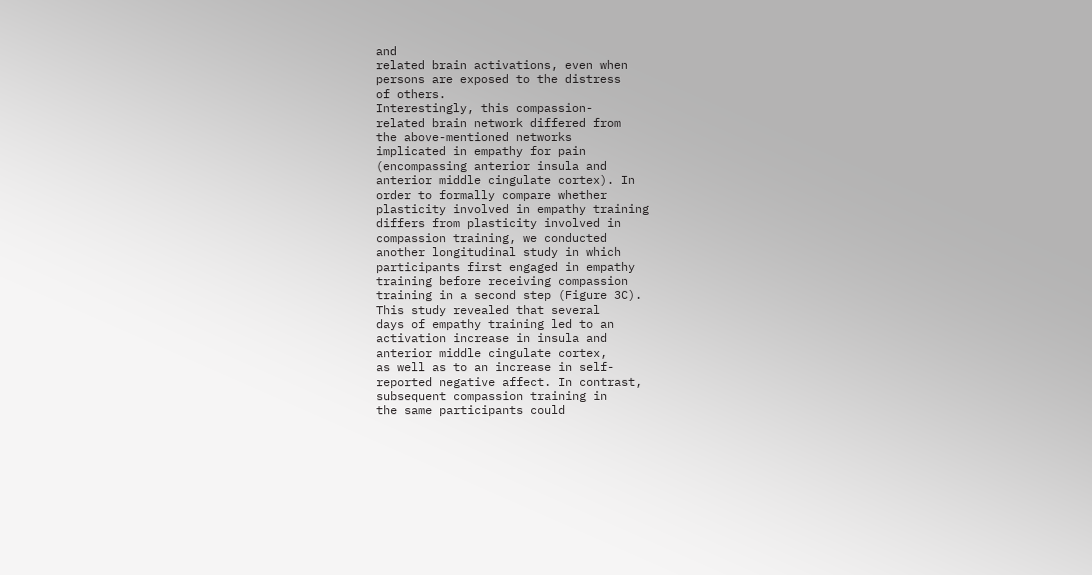and
related brain activations, even when
persons are exposed to the distress
of others.
Interestingly, this compassion-
related brain network differed from
the above-mentioned networks
implicated in empathy for pain
(encompassing anterior insula and
anterior middle cingulate cortex). In
order to formally compare whether
plasticity involved in empathy training
differs from plasticity involved in
compassion training, we conducted
another longitudinal study in which
participants first engaged in empathy
training before receiving compassion
training in a second step (Figure 3C).
This study revealed that several
days of empathy training led to an
activation increase in insula and
anterior middle cingulate cortex,
as well as to an increase in self-
reported negative affect. In contrast,
subsequent compassion training in
the same participants could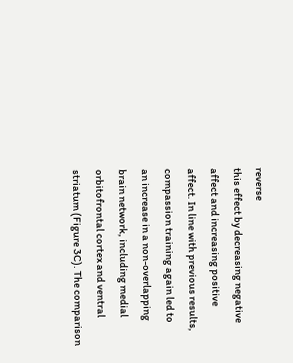reverse
this effect by decreasing negative
affect and increasing positive
affect. In line with previous results,
compassion training again led to
an increase in a non-overlapping
brain network, including medial
orbitofrontal cortex and ventral
striatum (Figure 3C). The comparison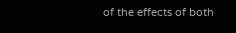of the effects of both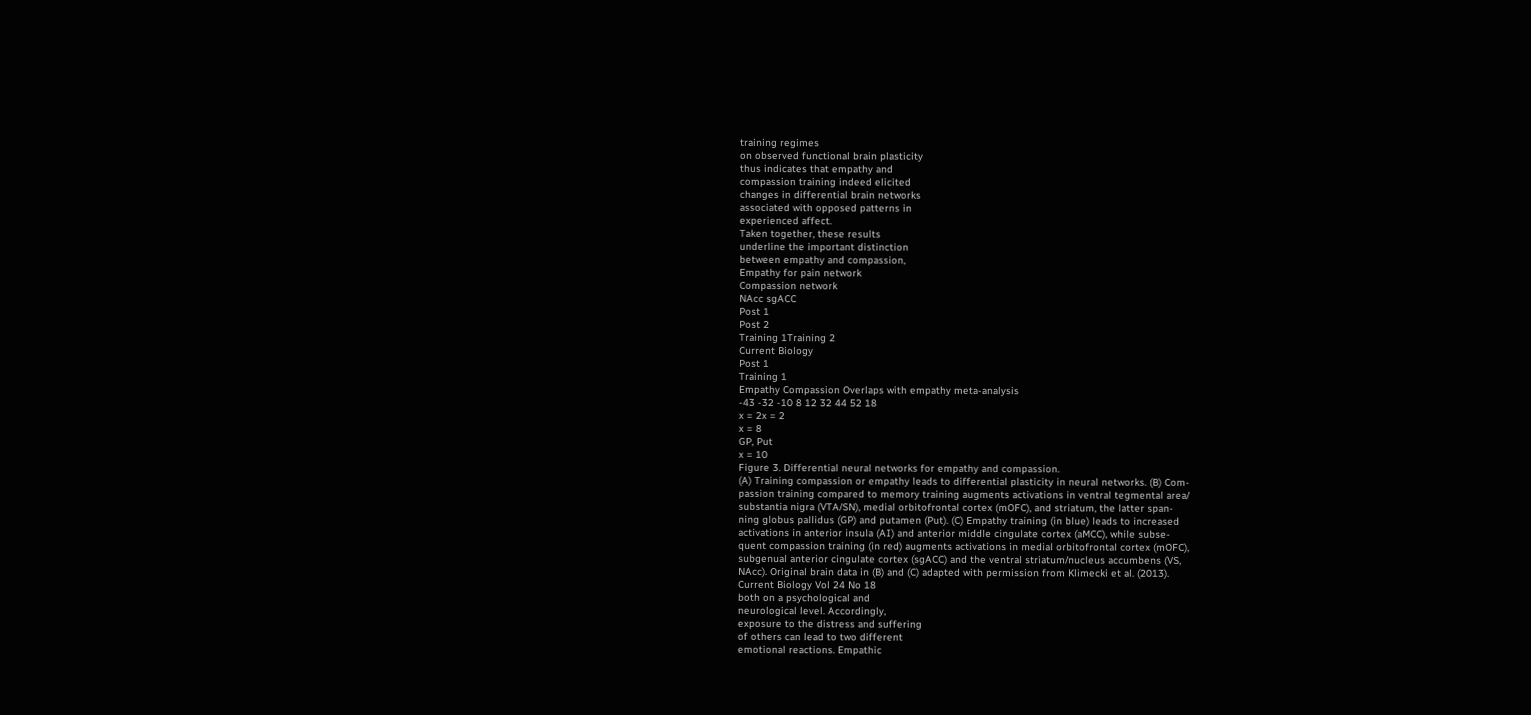training regimes
on observed functional brain plasticity
thus indicates that empathy and
compassion training indeed elicited
changes in differential brain networks
associated with opposed patterns in
experienced affect.
Taken together, these results
underline the important distinction
between empathy and compassion,
Empathy for pain network
Compassion network
NAcc sgACC
Post 1
Post 2
Training 1Training 2
Current Biology
Post 1
Training 1
Empathy Compassion Overlaps with empathy meta-analysis
-43 -32 -10 8 12 32 44 52 18
x = 2x = 2
x = 8
GP, Put
x = 10
Figure 3. Differential neural networks for empathy and compassion.
(A) Training compassion or empathy leads to differential plasticity in neural networks. (B) Com-
passion training compared to memory training augments activations in ventral tegmental area/
substantia nigra (VTA/SN), medial orbitofrontal cortex (mOFC), and striatum, the latter span-
ning globus pallidus (GP) and putamen (Put). (C) Empathy training (in blue) leads to increased
activations in anterior insula (AI) and anterior middle cingulate cortex (aMCC), while subse-
quent compassion training (in red) augments activations in medial orbitofrontal cortex (mOFC),
subgenual anterior cingulate cortex (sgACC) and the ventral striatum/nucleus accumbens (VS,
NAcc). Original brain data in (B) and (C) adapted with permission from Klimecki et al. (2013).
Current Biology Vol 24 No 18
both on a psychological and
neurological level. Accordingly,
exposure to the distress and suffering
of others can lead to two different
emotional reactions. Empathic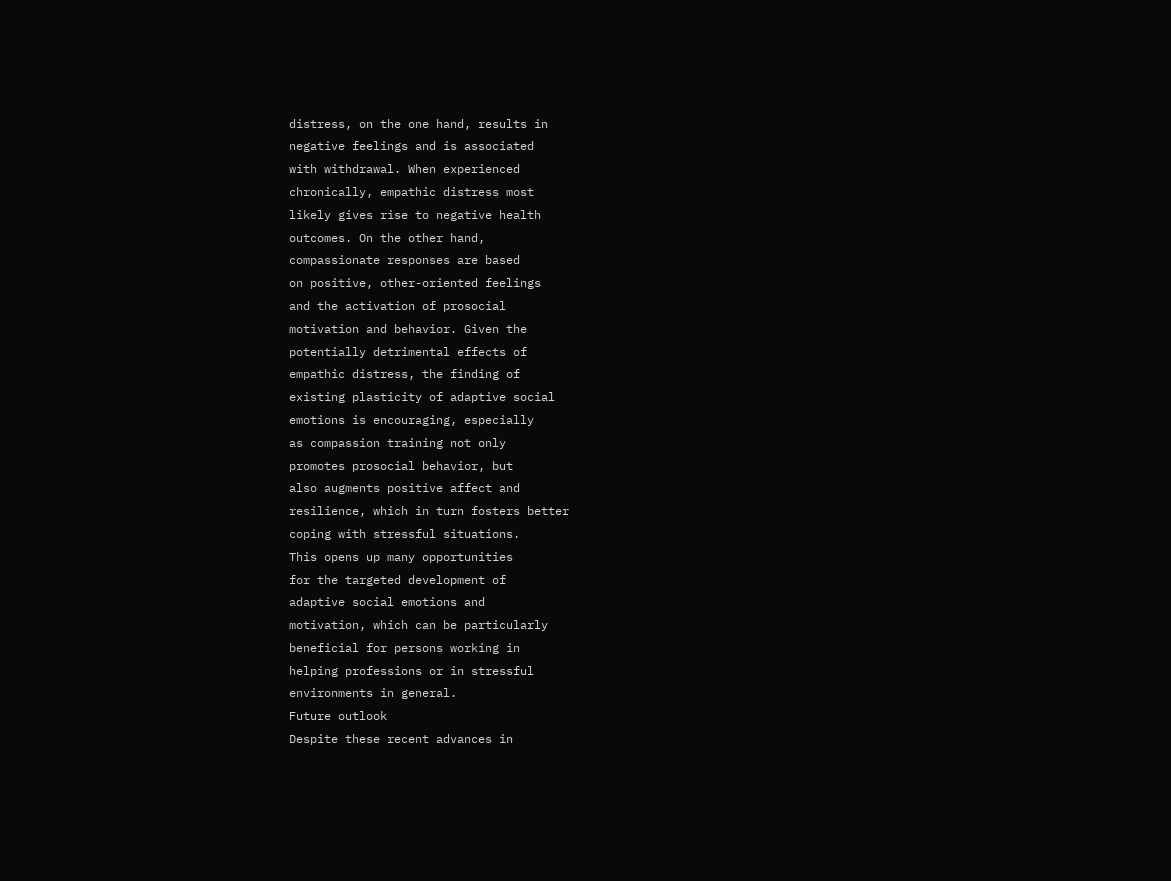distress, on the one hand, results in
negative feelings and is associated
with withdrawal. When experienced
chronically, empathic distress most
likely gives rise to negative health
outcomes. On the other hand,
compassionate responses are based
on positive, other-oriented feelings
and the activation of prosocial
motivation and behavior. Given the
potentially detrimental effects of
empathic distress, the finding of
existing plasticity of adaptive social
emotions is encouraging, especially
as compassion training not only
promotes prosocial behavior, but
also augments positive affect and
resilience, which in turn fosters better
coping with stressful situations.
This opens up many opportunities
for the targeted development of
adaptive social emotions and
motivation, which can be particularly
beneficial for persons working in
helping professions or in stressful
environments in general.
Future outlook
Despite these recent advances in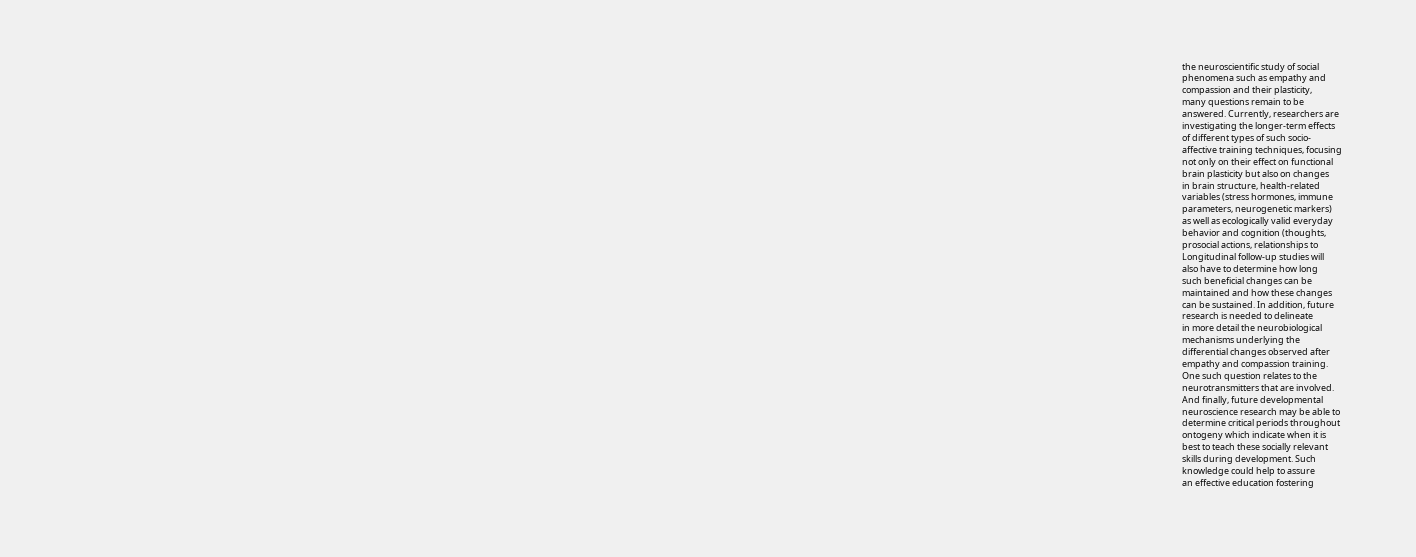the neuroscientific study of social
phenomena such as empathy and
compassion and their plasticity,
many questions remain to be
answered. Currently, researchers are
investigating the longer-term effects
of different types of such socio-
affective training techniques, focusing
not only on their effect on functional
brain plasticity but also on changes
in brain structure, health-related
variables (stress hormones, immune
parameters, neurogenetic markers)
as well as ecologically valid everyday
behavior and cognition (thoughts,
prosocial actions, relationships to
Longitudinal follow-up studies will
also have to determine how long
such beneficial changes can be
maintained and how these changes
can be sustained. In addition, future
research is needed to delineate
in more detail the neurobiological
mechanisms underlying the
differential changes observed after
empathy and compassion training.
One such question relates to the
neurotransmitters that are involved.
And finally, future developmental
neuroscience research may be able to
determine critical periods throughout
ontogeny which indicate when it is
best to teach these socially relevant
skills during development. Such
knowledge could help to assure
an effective education fostering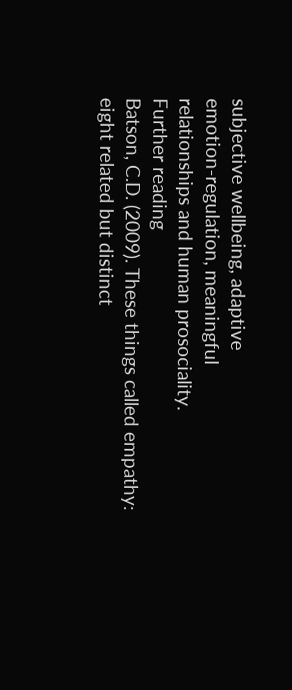subjective wellbeing, adaptive
emotion-regulation, meaningful
relationships and human prosociality.
Further reading
Batson, C.D. (2009). These things called empathy:
eight related but distinct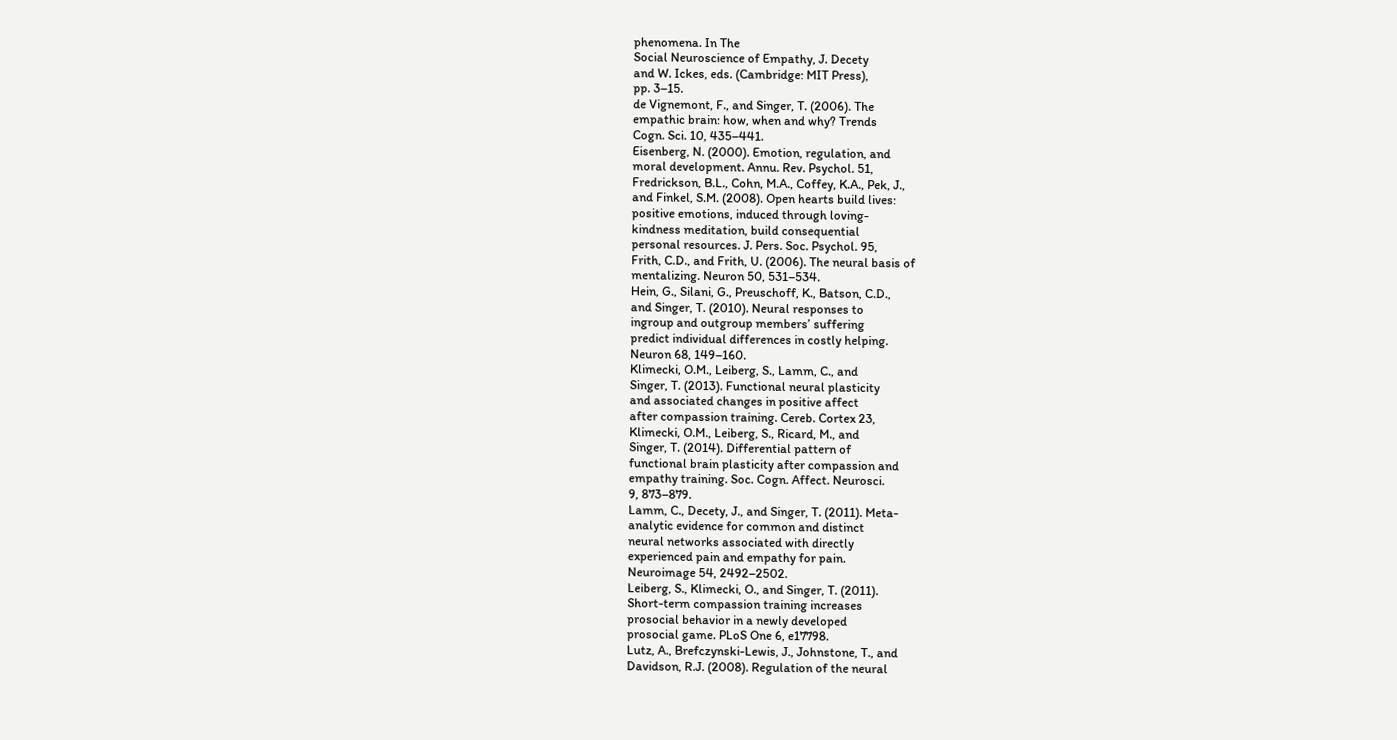phenomena. In The
Social Neuroscience of Empathy, J. Decety
and W. Ickes, eds. (Cambridge: MIT Press),
pp. 3–15.
de Vignemont, F., and Singer, T. (2006). The
empathic brain: how, when and why? Trends
Cogn. Sci. 10, 435–441.
Eisenberg, N. (2000). Emotion, regulation, and
moral development. Annu. Rev. Psychol. 51,
Fredrickson, B.L., Cohn, M.A., Coffey, K.A., Pek, J.,
and Finkel, S.M. (2008). Open hearts build lives:
positive emotions, induced through loving-
kindness meditation, build consequential
personal resources. J. Pers. Soc. Psychol. 95,
Frith, C.D., and Frith, U. (2006). The neural basis of
mentalizing. Neuron 50, 531–534.
Hein, G., Silani, G., Preuschoff, K., Batson, C.D.,
and Singer, T. (2010). Neural responses to
ingroup and outgroup members’ suffering
predict individual differences in costly helping.
Neuron 68, 149–160.
Klimecki, O.M., Leiberg, S., Lamm, C., and
Singer, T. (2013). Functional neural plasticity
and associated changes in positive affect
after compassion training. Cereb. Cortex 23,
Klimecki, O.M., Leiberg, S., Ricard, M., and
Singer, T. (2014). Differential pattern of
functional brain plasticity after compassion and
empathy training. Soc. Cogn. Affect. Neurosci.
9, 873–879.
Lamm, C., Decety, J., and Singer, T. (2011). Meta-
analytic evidence for common and distinct
neural networks associated with directly
experienced pain and empathy for pain.
Neuroimage 54, 2492–2502.
Leiberg, S., Klimecki, O., and Singer, T. (2011).
Short-term compassion training increases
prosocial behavior in a newly developed
prosocial game. PLoS One 6, e17798.
Lutz, A., Brefczynski-Lewis, J., Johnstone, T., and
Davidson, R.J. (2008). Regulation of the neural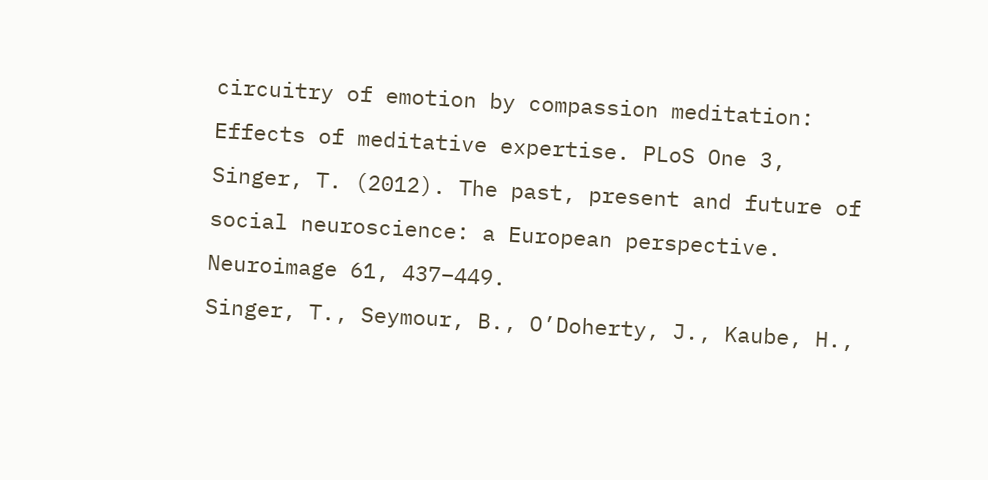circuitry of emotion by compassion meditation:
Effects of meditative expertise. PLoS One 3,
Singer, T. (2012). The past, present and future of
social neuroscience: a European perspective.
Neuroimage 61, 437–449.
Singer, T., Seymour, B., O’Doherty, J., Kaube, H.,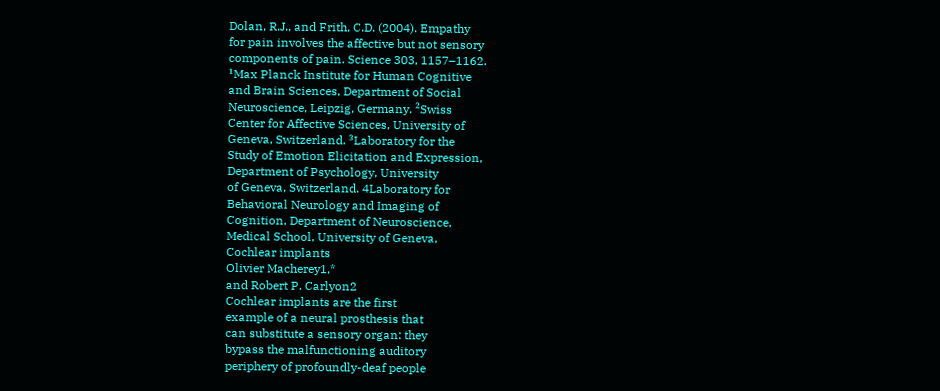Dolan, R.J., and Frith, C.D. (2004). Empathy
for pain involves the affective but not sensory
components of pain. Science 303, 1157–1162.
¹Max Planck Institute for Human Cognitive
and Brain Sciences, Department of Social
Neuroscience, Leipzig, Germany. ²Swiss
Center for Affective Sciences, University of
Geneva, Switzerland. ³Laboratory for the
Study of Emotion Elicitation and Expression,
Department of Psychology, University
of Geneva, Switzerland. 4Laboratory for
Behavioral Neurology and Imaging of
Cognition, Department of Neuroscience,
Medical School, University of Geneva,
Cochlear implants
Olivier Macherey1,*
and Robert P. Carlyon2
Cochlear implants are the first
example of a neural prosthesis that
can substitute a sensory organ: they
bypass the malfunctioning auditory
periphery of profoundly-deaf people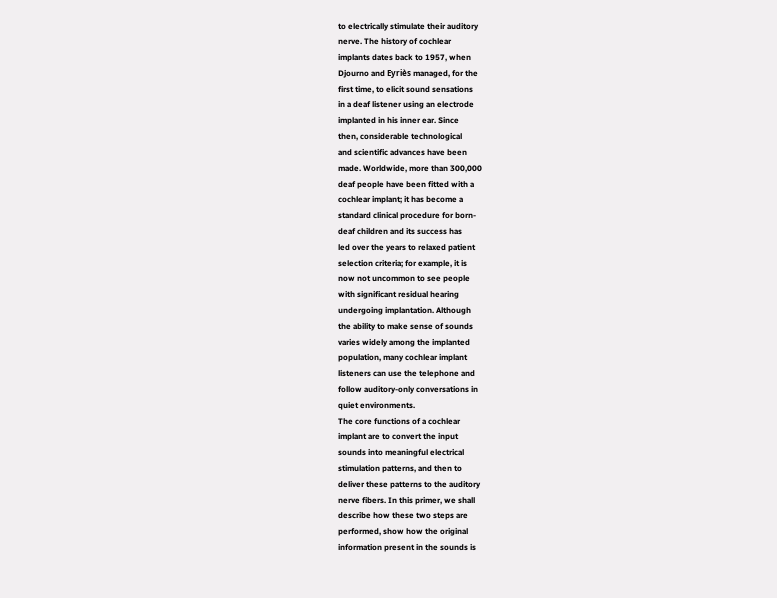to electrically stimulate their auditory
nerve. The history of cochlear
implants dates back to 1957, when
Djourno and Eyriès managed, for the
first time, to elicit sound sensations
in a deaf listener using an electrode
implanted in his inner ear. Since
then, considerable technological
and scientific advances have been
made. Worldwide, more than 300,000
deaf people have been fitted with a
cochlear implant; it has become a
standard clinical procedure for born-
deaf children and its success has
led over the years to relaxed patient
selection criteria; for example, it is
now not uncommon to see people
with significant residual hearing
undergoing implantation. Although
the ability to make sense of sounds
varies widely among the implanted
population, many cochlear implant
listeners can use the telephone and
follow auditory-only conversations in
quiet environments.
The core functions of a cochlear
implant are to convert the input
sounds into meaningful electrical
stimulation patterns, and then to
deliver these patterns to the auditory
nerve fibers. In this primer, we shall
describe how these two steps are
performed, show how the original
information present in the sounds is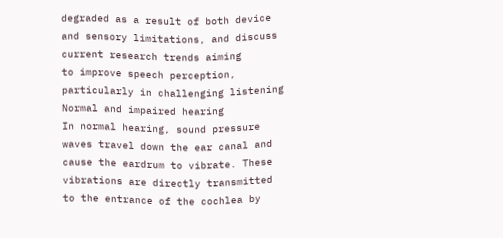degraded as a result of both device
and sensory limitations, and discuss
current research trends aiming
to improve speech perception,
particularly in challenging listening
Normal and impaired hearing
In normal hearing, sound pressure
waves travel down the ear canal and
cause the eardrum to vibrate. These
vibrations are directly transmitted
to the entrance of the cochlea by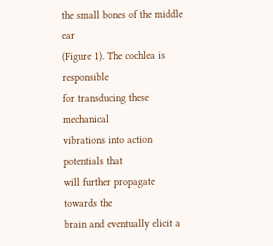the small bones of the middle ear
(Figure 1). The cochlea is responsible
for transducing these mechanical
vibrations into action potentials that
will further propagate towards the
brain and eventually elicit a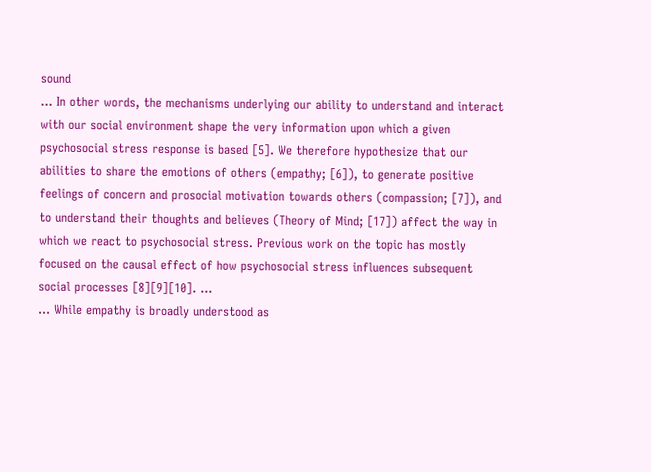sound
... In other words, the mechanisms underlying our ability to understand and interact with our social environment shape the very information upon which a given psychosocial stress response is based [5]. We therefore hypothesize that our abilities to share the emotions of others (empathy; [6]), to generate positive feelings of concern and prosocial motivation towards others (compassion; [7]), and to understand their thoughts and believes (Theory of Mind; [17]) affect the way in which we react to psychosocial stress. Previous work on the topic has mostly focused on the causal effect of how psychosocial stress influences subsequent social processes [8][9][10]. ...
... While empathy is broadly understood as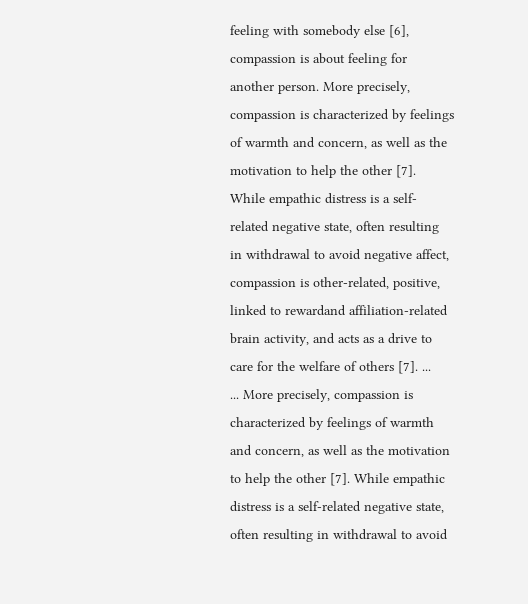feeling with somebody else [6], compassion is about feeling for another person. More precisely, compassion is characterized by feelings of warmth and concern, as well as the motivation to help the other [7]. While empathic distress is a self-related negative state, often resulting in withdrawal to avoid negative affect, compassion is other-related, positive, linked to rewardand affiliation-related brain activity, and acts as a drive to care for the welfare of others [7]. ...
... More precisely, compassion is characterized by feelings of warmth and concern, as well as the motivation to help the other [7]. While empathic distress is a self-related negative state, often resulting in withdrawal to avoid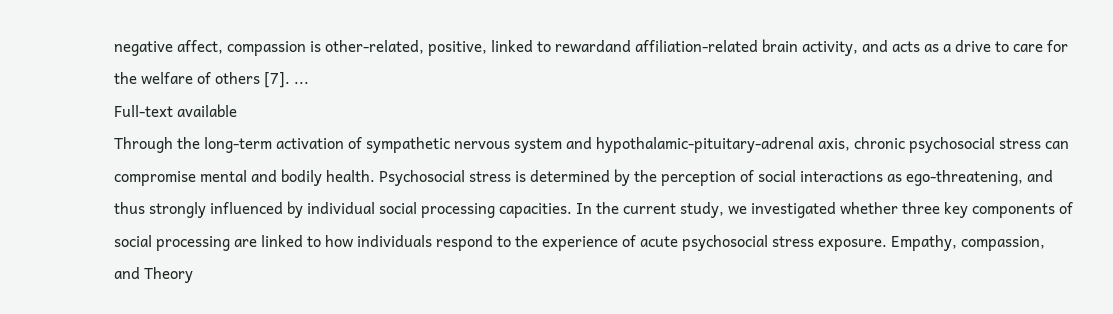negative affect, compassion is other-related, positive, linked to rewardand affiliation-related brain activity, and acts as a drive to care for the welfare of others [7]. ...
Full-text available
Through the long-term activation of sympathetic nervous system and hypothalamic-pituitary-adrenal axis, chronic psychosocial stress can compromise mental and bodily health. Psychosocial stress is determined by the perception of social interactions as ego-threatening, and thus strongly influenced by individual social processing capacities. In the current study, we investigated whether three key components of social processing are linked to how individuals respond to the experience of acute psychosocial stress exposure. Empathy, compassion, and Theory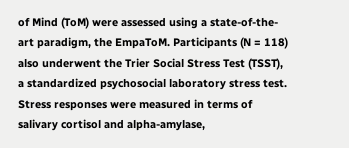of Mind (ToM) were assessed using a state-of-the-art paradigm, the EmpaToM. Participants (N = 118) also underwent the Trier Social Stress Test (TSST), a standardized psychosocial laboratory stress test. Stress responses were measured in terms of salivary cortisol and alpha-amylase,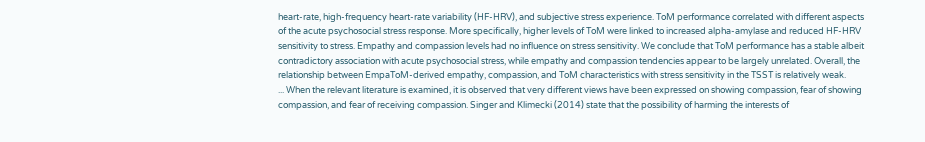heart-rate, high-frequency heart-rate variability (HF-HRV), and subjective stress experience. ToM performance correlated with different aspects of the acute psychosocial stress response. More specifically, higher levels of ToM were linked to increased alpha-amylase and reduced HF-HRV sensitivity to stress. Empathy and compassion levels had no influence on stress sensitivity. We conclude that ToM performance has a stable albeit contradictory association with acute psychosocial stress, while empathy and compassion tendencies appear to be largely unrelated. Overall, the relationship between EmpaToM-derived empathy, compassion, and ToM characteristics with stress sensitivity in the TSST is relatively weak.
... When the relevant literature is examined, it is observed that very different views have been expressed on showing compassion, fear of showing compassion, and fear of receiving compassion. Singer and Klimecki (2014) state that the possibility of harming the interests of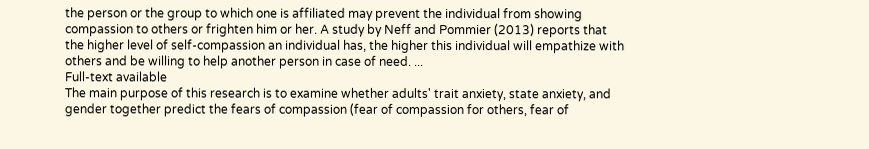the person or the group to which one is affiliated may prevent the individual from showing compassion to others or frighten him or her. A study by Neff and Pommier (2013) reports that the higher level of self-compassion an individual has, the higher this individual will empathize with others and be willing to help another person in case of need. ...
Full-text available
The main purpose of this research is to examine whether adults' trait anxiety, state anxiety, and gender together predict the fears of compassion (fear of compassion for others, fear of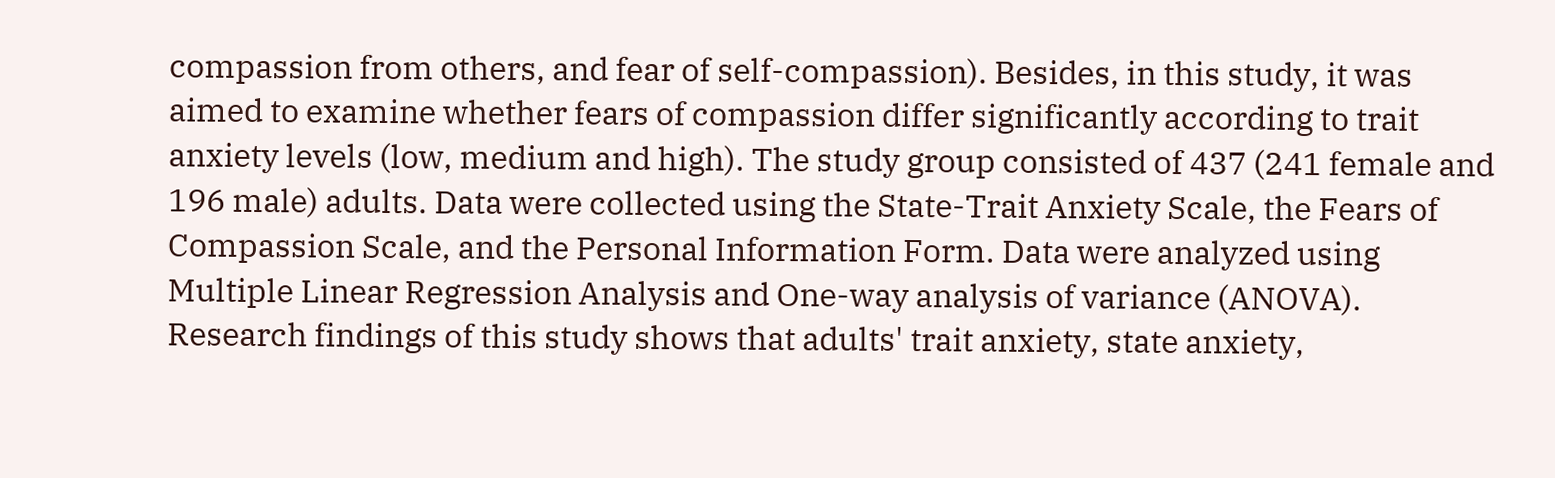compassion from others, and fear of self-compassion). Besides, in this study, it was aimed to examine whether fears of compassion differ significantly according to trait anxiety levels (low, medium and high). The study group consisted of 437 (241 female and 196 male) adults. Data were collected using the State-Trait Anxiety Scale, the Fears of Compassion Scale, and the Personal Information Form. Data were analyzed using Multiple Linear Regression Analysis and One-way analysis of variance (ANOVA). Research findings of this study shows that adults' trait anxiety, state anxiety,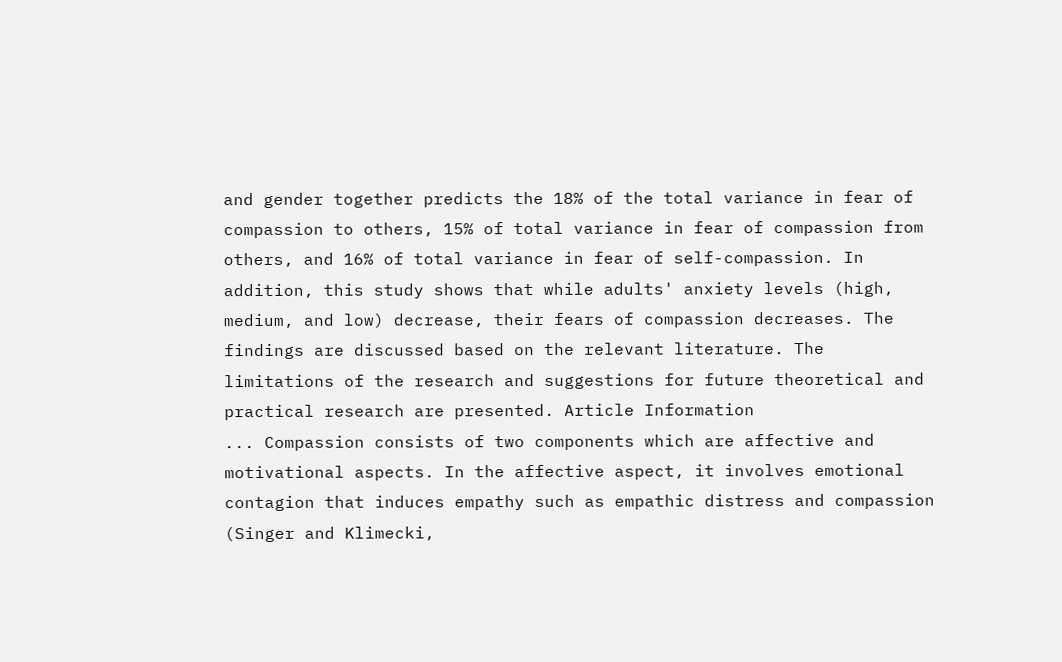and gender together predicts the 18% of the total variance in fear of compassion to others, 15% of total variance in fear of compassion from others, and 16% of total variance in fear of self-compassion. In addition, this study shows that while adults' anxiety levels (high, medium, and low) decrease, their fears of compassion decreases. The findings are discussed based on the relevant literature. The limitations of the research and suggestions for future theoretical and practical research are presented. Article Information
... Compassion consists of two components which are affective and motivational aspects. In the affective aspect, it involves emotional contagion that induces empathy such as empathic distress and compassion (Singer and Klimecki,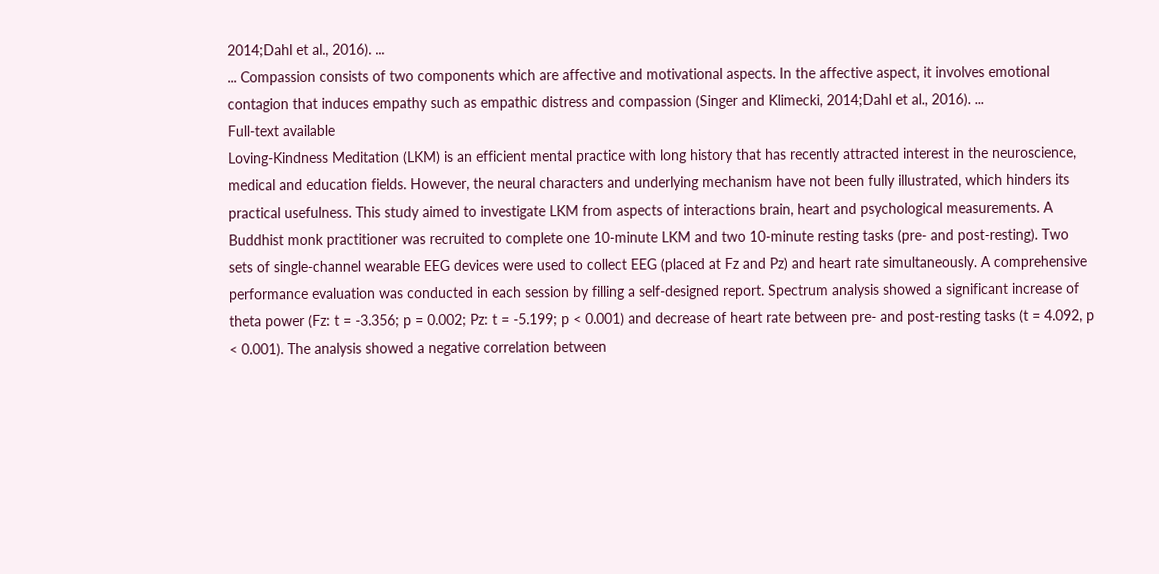2014;Dahl et al., 2016). ...
... Compassion consists of two components which are affective and motivational aspects. In the affective aspect, it involves emotional contagion that induces empathy such as empathic distress and compassion (Singer and Klimecki, 2014;Dahl et al., 2016). ...
Full-text available
Loving-Kindness Meditation (LKM) is an efficient mental practice with long history that has recently attracted interest in the neuroscience, medical and education fields. However, the neural characters and underlying mechanism have not been fully illustrated, which hinders its practical usefulness. This study aimed to investigate LKM from aspects of interactions brain, heart and psychological measurements. A Buddhist monk practitioner was recruited to complete one 10-minute LKM and two 10-minute resting tasks (pre- and post-resting). Two sets of single-channel wearable EEG devices were used to collect EEG (placed at Fz and Pz) and heart rate simultaneously. A comprehensive performance evaluation was conducted in each session by filling a self-designed report. Spectrum analysis showed a significant increase of theta power (Fz: t = -3.356; p = 0.002; Pz: t = -5.199; p < 0.001) and decrease of heart rate between pre- and post-resting tasks (t = 4.092, p < 0.001). The analysis showed a negative correlation between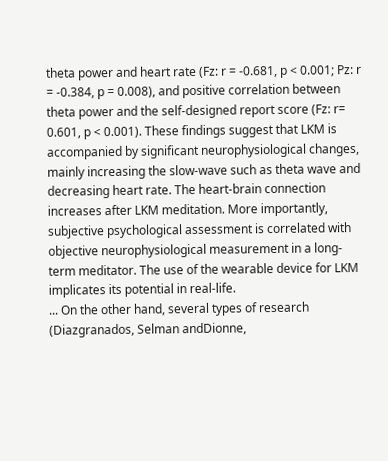theta power and heart rate (Fz: r = -0.681, p < 0.001; Pz: r = -0.384, p = 0.008), and positive correlation between theta power and the self-designed report score (Fz: r= 0.601, p < 0.001). These findings suggest that LKM is accompanied by significant neurophysiological changes, mainly increasing the slow-wave such as theta wave and decreasing heart rate. The heart-brain connection increases after LKM meditation. More importantly, subjective psychological assessment is correlated with objective neurophysiological measurement in a long-term meditator. The use of the wearable device for LKM implicates its potential in real-life.
... On the other hand, several types of research (Diazgranados, Selman andDionne,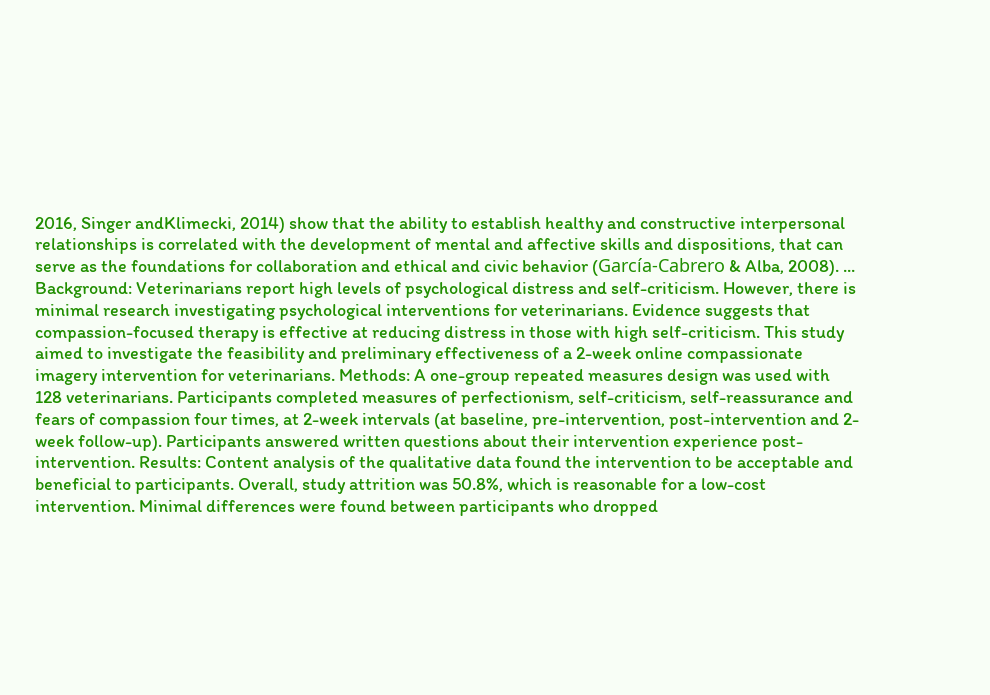2016, Singer andKlimecki, 2014) show that the ability to establish healthy and constructive interpersonal relationships is correlated with the development of mental and affective skills and dispositions, that can serve as the foundations for collaboration and ethical and civic behavior (García-Cabrero & Alba, 2008). ...
Background: Veterinarians report high levels of psychological distress and self-criticism. However, there is minimal research investigating psychological interventions for veterinarians. Evidence suggests that compassion-focused therapy is effective at reducing distress in those with high self-criticism. This study aimed to investigate the feasibility and preliminary effectiveness of a 2-week online compassionate imagery intervention for veterinarians. Methods: A one-group repeated measures design was used with 128 veterinarians. Participants completed measures of perfectionism, self-criticism, self-reassurance and fears of compassion four times, at 2-week intervals (at baseline, pre-intervention, post-intervention and 2-week follow-up). Participants answered written questions about their intervention experience post-intervention. Results: Content analysis of the qualitative data found the intervention to be acceptable and beneficial to participants. Overall, study attrition was 50.8%, which is reasonable for a low-cost intervention. Minimal differences were found between participants who dropped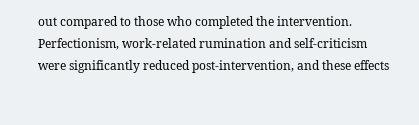out compared to those who completed the intervention. Perfectionism, work-related rumination and self-criticism were significantly reduced post-intervention, and these effects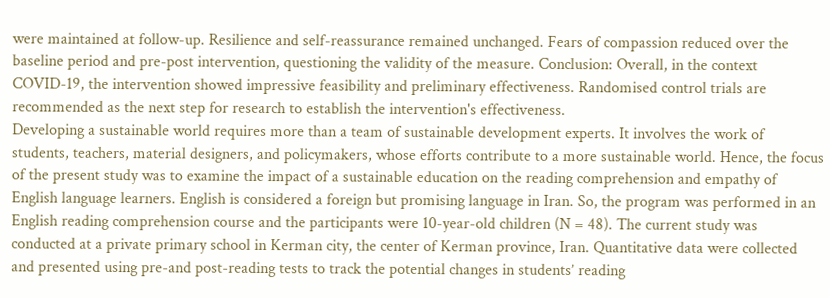were maintained at follow-up. Resilience and self-reassurance remained unchanged. Fears of compassion reduced over the baseline period and pre-post intervention, questioning the validity of the measure. Conclusion: Overall, in the context COVID-19, the intervention showed impressive feasibility and preliminary effectiveness. Randomised control trials are recommended as the next step for research to establish the intervention's effectiveness.
Developing a sustainable world requires more than a team of sustainable development experts. It involves the work of students, teachers, material designers, and policymakers, whose efforts contribute to a more sustainable world. Hence, the focus of the present study was to examine the impact of a sustainable education on the reading comprehension and empathy of English language learners. English is considered a foreign but promising language in Iran. So, the program was performed in an English reading comprehension course and the participants were 10-year-old children (N = 48). The current study was conducted at a private primary school in Kerman city, the center of Kerman province, Iran. Quantitative data were collected and presented using pre-and post-reading tests to track the potential changes in students’ reading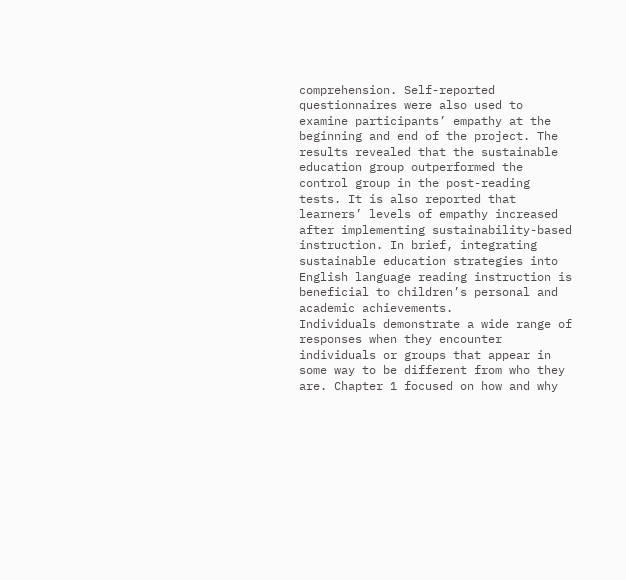comprehension. Self-reported questionnaires were also used to examine participants’ empathy at the beginning and end of the project. The results revealed that the sustainable education group outperformed the control group in the post-reading tests. It is also reported that learners’ levels of empathy increased after implementing sustainability-based instruction. In brief, integrating sustainable education strategies into English language reading instruction is beneficial to children’s personal and academic achievements.
Individuals demonstrate a wide range of responses when they encounter individuals or groups that appear in some way to be different from who they are. Chapter 1 focused on how and why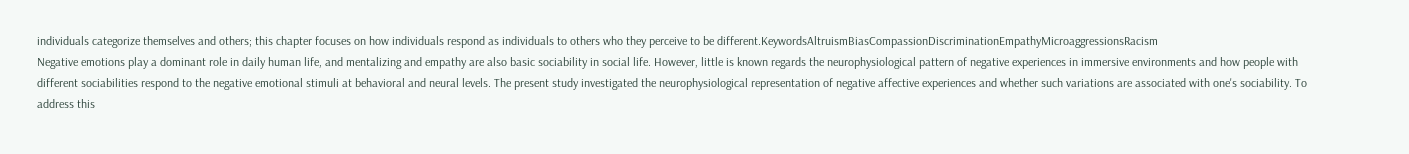individuals categorize themselves and others; this chapter focuses on how individuals respond as individuals to others who they perceive to be different.KeywordsAltruismBiasCompassionDiscriminationEmpathyMicroaggressionsRacism
Negative emotions play a dominant role in daily human life, and mentalizing and empathy are also basic sociability in social life. However, little is known regards the neurophysiological pattern of negative experiences in immersive environments and how people with different sociabilities respond to the negative emotional stimuli at behavioral and neural levels. The present study investigated the neurophysiological representation of negative affective experiences and whether such variations are associated with one's sociability. To address this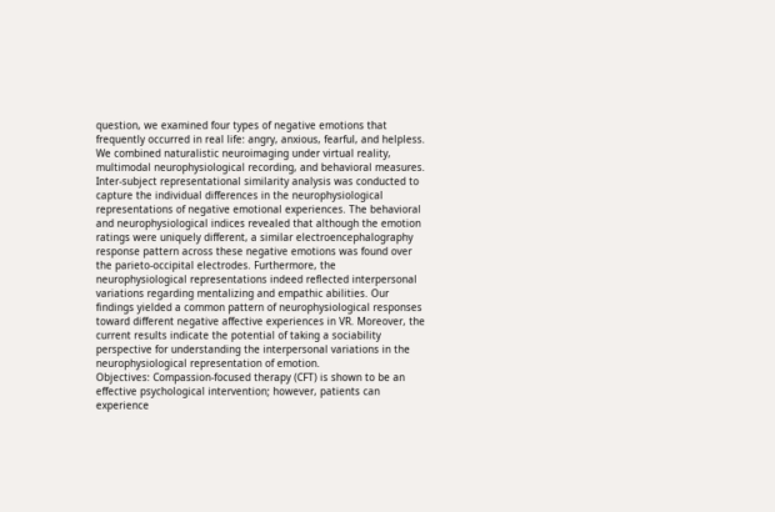question, we examined four types of negative emotions that frequently occurred in real life: angry, anxious, fearful, and helpless. We combined naturalistic neuroimaging under virtual reality, multimodal neurophysiological recording, and behavioral measures. Inter-subject representational similarity analysis was conducted to capture the individual differences in the neurophysiological representations of negative emotional experiences. The behavioral and neurophysiological indices revealed that although the emotion ratings were uniquely different, a similar electroencephalography response pattern across these negative emotions was found over the parieto-occipital electrodes. Furthermore, the neurophysiological representations indeed reflected interpersonal variations regarding mentalizing and empathic abilities. Our findings yielded a common pattern of neurophysiological responses toward different negative affective experiences in VR. Moreover, the current results indicate the potential of taking a sociability perspective for understanding the interpersonal variations in the neurophysiological representation of emotion.
Objectives: Compassion-focused therapy (CFT) is shown to be an effective psychological intervention; however, patients can experience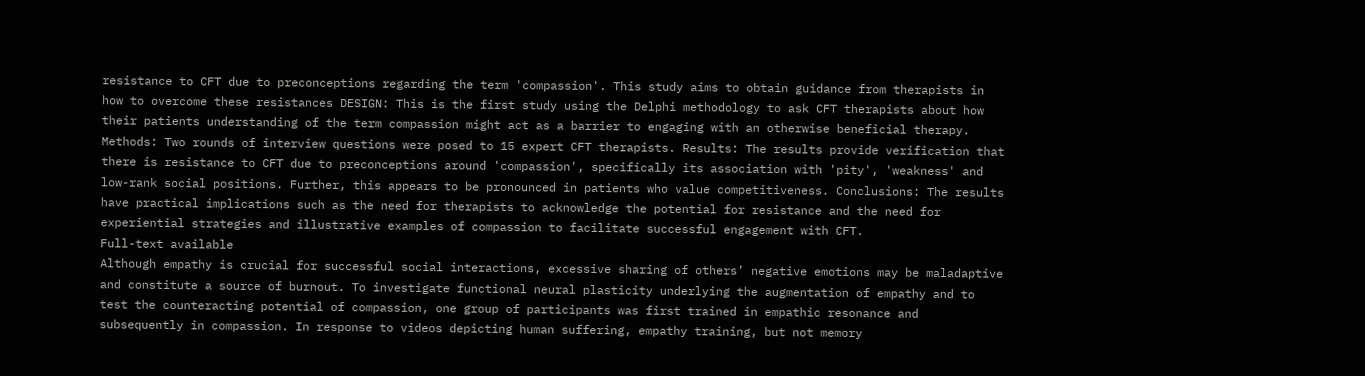resistance to CFT due to preconceptions regarding the term 'compassion'. This study aims to obtain guidance from therapists in how to overcome these resistances DESIGN: This is the first study using the Delphi methodology to ask CFT therapists about how their patients understanding of the term compassion might act as a barrier to engaging with an otherwise beneficial therapy. Methods: Two rounds of interview questions were posed to 15 expert CFT therapists. Results: The results provide verification that there is resistance to CFT due to preconceptions around 'compassion', specifically its association with 'pity', 'weakness' and low-rank social positions. Further, this appears to be pronounced in patients who value competitiveness. Conclusions: The results have practical implications such as the need for therapists to acknowledge the potential for resistance and the need for experiential strategies and illustrative examples of compassion to facilitate successful engagement with CFT.
Full-text available
Although empathy is crucial for successful social interactions, excessive sharing of others’ negative emotions may be maladaptive and constitute a source of burnout. To investigate functional neural plasticity underlying the augmentation of empathy and to test the counteracting potential of compassion, one group of participants was first trained in empathic resonance and subsequently in compassion. In response to videos depicting human suffering, empathy training, but not memory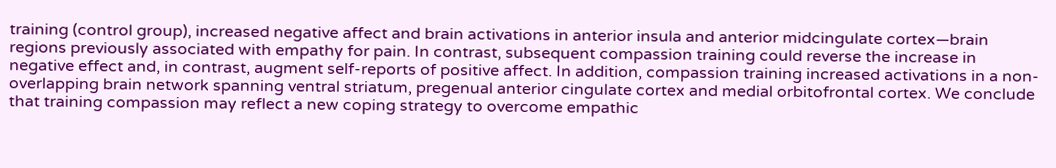training (control group), increased negative affect and brain activations in anterior insula and anterior midcingulate cortex—brain regions previously associated with empathy for pain. In contrast, subsequent compassion training could reverse the increase in negative effect and, in contrast, augment self-reports of positive affect. In addition, compassion training increased activations in a non-overlapping brain network spanning ventral striatum, pregenual anterior cingulate cortex and medial orbitofrontal cortex. We conclude that training compassion may reflect a new coping strategy to overcome empathic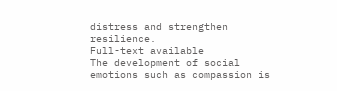distress and strengthen resilience.
Full-text available
The development of social emotions such as compassion is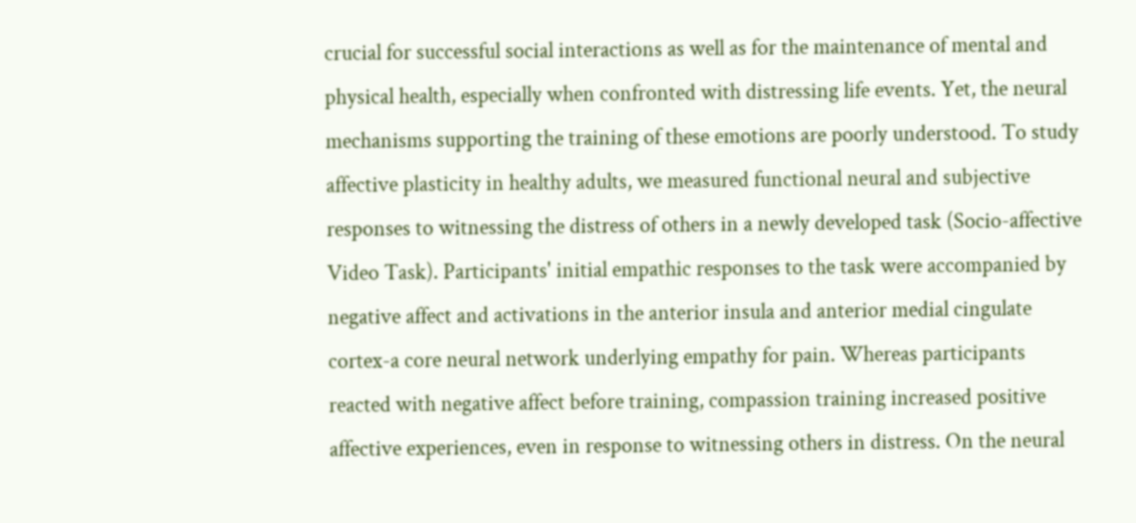crucial for successful social interactions as well as for the maintenance of mental and physical health, especially when confronted with distressing life events. Yet, the neural mechanisms supporting the training of these emotions are poorly understood. To study affective plasticity in healthy adults, we measured functional neural and subjective responses to witnessing the distress of others in a newly developed task (Socio-affective Video Task). Participants' initial empathic responses to the task were accompanied by negative affect and activations in the anterior insula and anterior medial cingulate cortex-a core neural network underlying empathy for pain. Whereas participants reacted with negative affect before training, compassion training increased positive affective experiences, even in response to witnessing others in distress. On the neural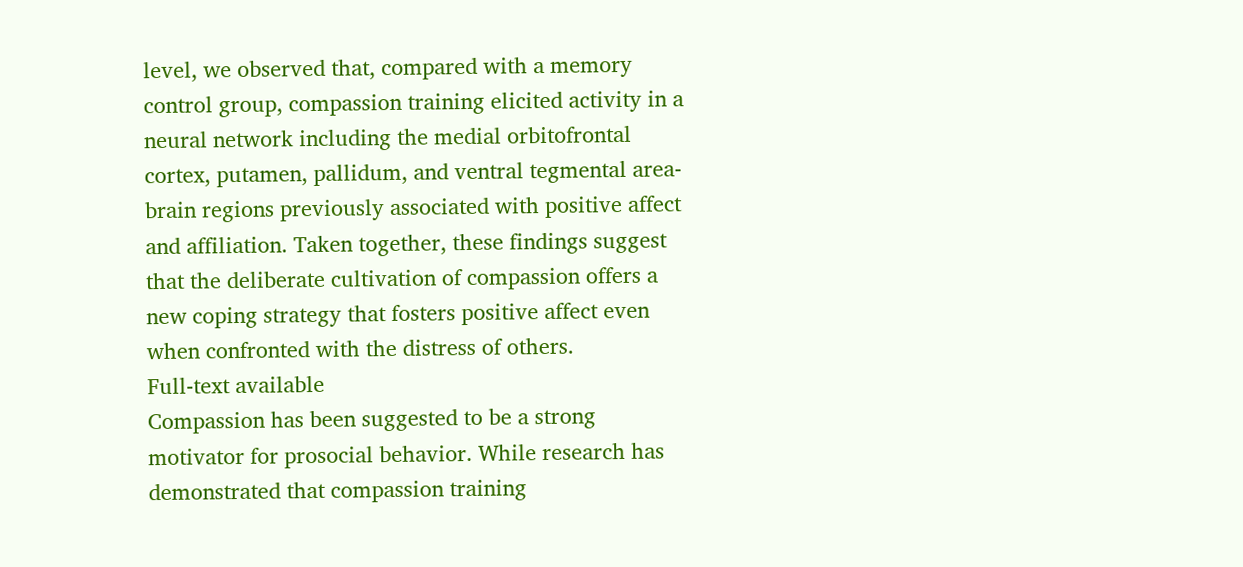level, we observed that, compared with a memory control group, compassion training elicited activity in a neural network including the medial orbitofrontal cortex, putamen, pallidum, and ventral tegmental area-brain regions previously associated with positive affect and affiliation. Taken together, these findings suggest that the deliberate cultivation of compassion offers a new coping strategy that fosters positive affect even when confronted with the distress of others.
Full-text available
Compassion has been suggested to be a strong motivator for prosocial behavior. While research has demonstrated that compassion training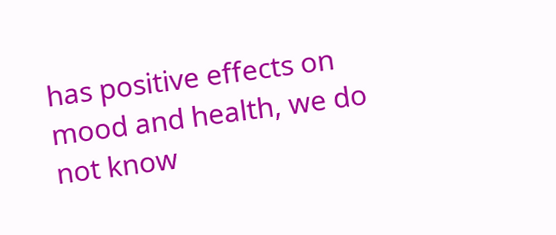has positive effects on mood and health, we do not know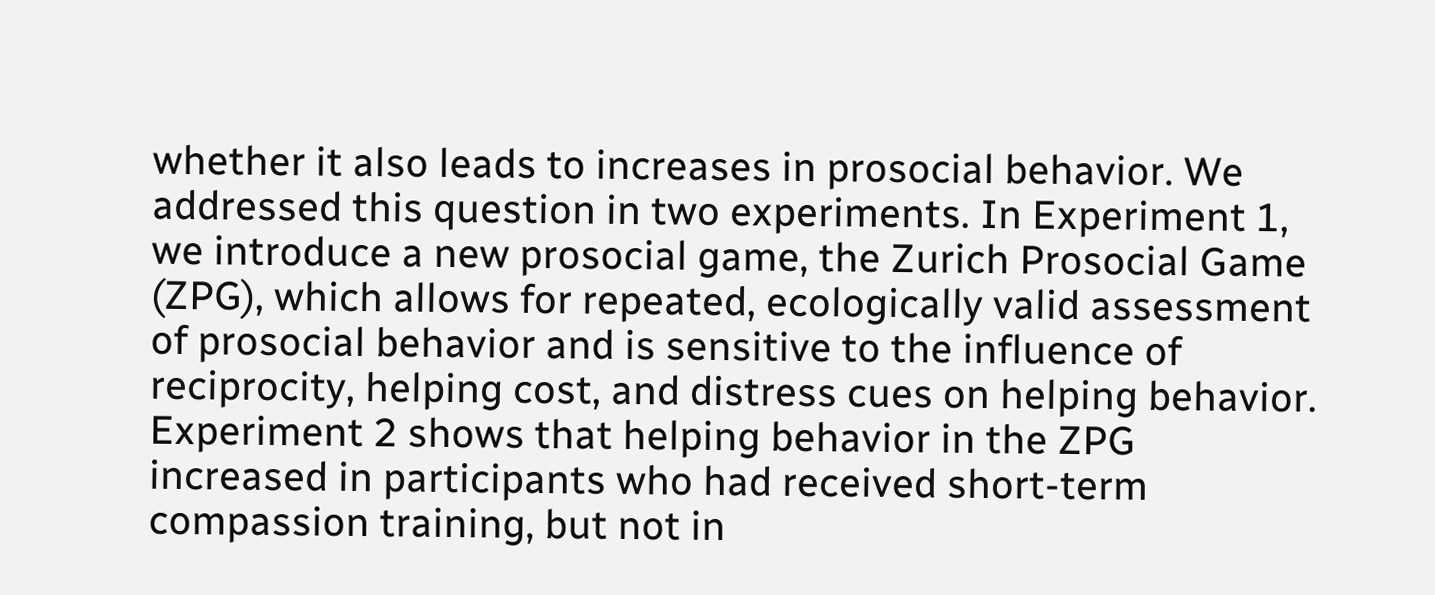whether it also leads to increases in prosocial behavior. We addressed this question in two experiments. In Experiment 1, we introduce a new prosocial game, the Zurich Prosocial Game (ZPG), which allows for repeated, ecologically valid assessment of prosocial behavior and is sensitive to the influence of reciprocity, helping cost, and distress cues on helping behavior. Experiment 2 shows that helping behavior in the ZPG increased in participants who had received short-term compassion training, but not in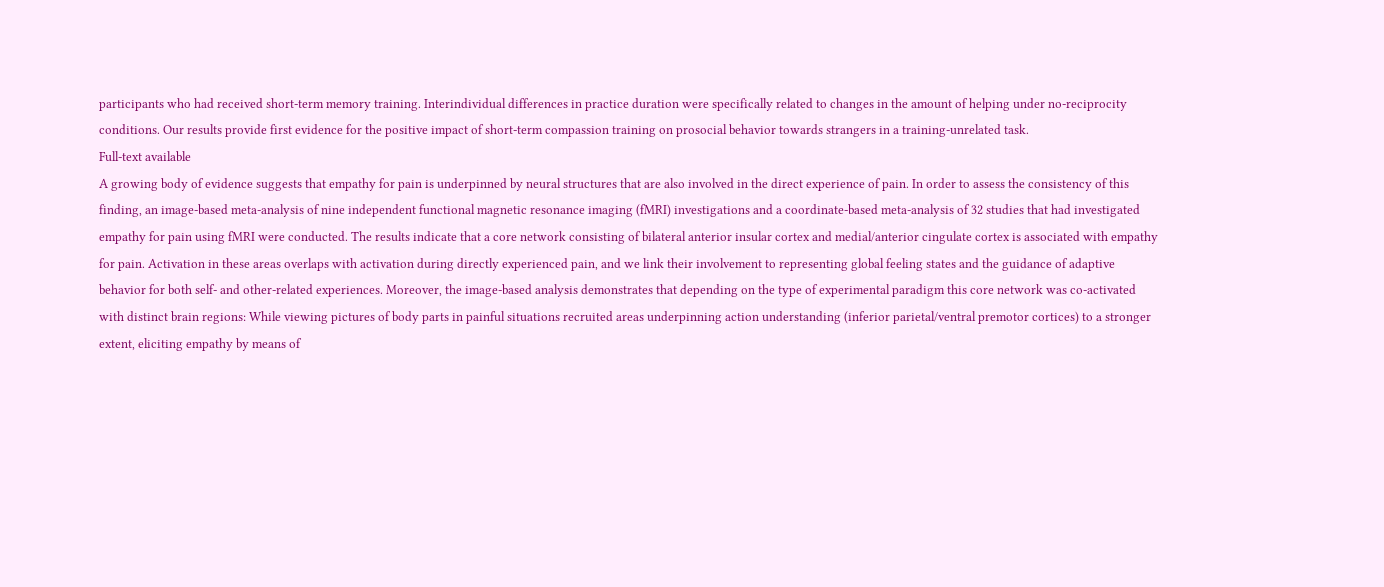participants who had received short-term memory training. Interindividual differences in practice duration were specifically related to changes in the amount of helping under no-reciprocity conditions. Our results provide first evidence for the positive impact of short-term compassion training on prosocial behavior towards strangers in a training-unrelated task.
Full-text available
A growing body of evidence suggests that empathy for pain is underpinned by neural structures that are also involved in the direct experience of pain. In order to assess the consistency of this finding, an image-based meta-analysis of nine independent functional magnetic resonance imaging (fMRI) investigations and a coordinate-based meta-analysis of 32 studies that had investigated empathy for pain using fMRI were conducted. The results indicate that a core network consisting of bilateral anterior insular cortex and medial/anterior cingulate cortex is associated with empathy for pain. Activation in these areas overlaps with activation during directly experienced pain, and we link their involvement to representing global feeling states and the guidance of adaptive behavior for both self- and other-related experiences. Moreover, the image-based analysis demonstrates that depending on the type of experimental paradigm this core network was co-activated with distinct brain regions: While viewing pictures of body parts in painful situations recruited areas underpinning action understanding (inferior parietal/ventral premotor cortices) to a stronger extent, eliciting empathy by means of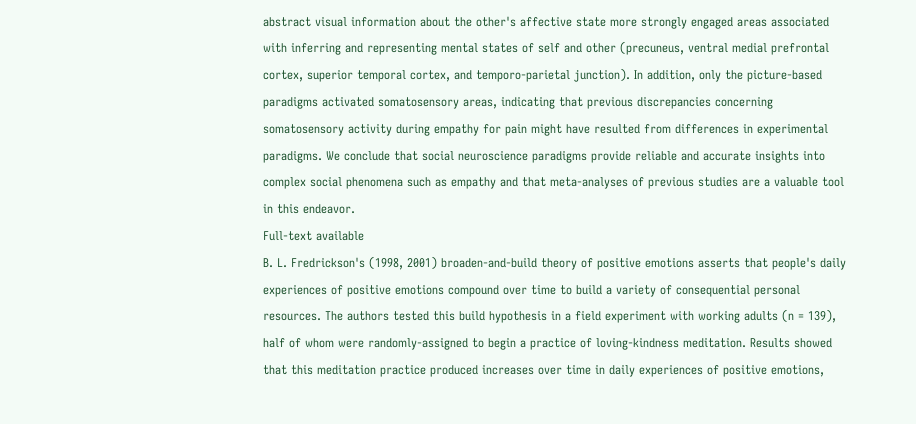abstract visual information about the other's affective state more strongly engaged areas associated with inferring and representing mental states of self and other (precuneus, ventral medial prefrontal cortex, superior temporal cortex, and temporo-parietal junction). In addition, only the picture-based paradigms activated somatosensory areas, indicating that previous discrepancies concerning somatosensory activity during empathy for pain might have resulted from differences in experimental paradigms. We conclude that social neuroscience paradigms provide reliable and accurate insights into complex social phenomena such as empathy and that meta-analyses of previous studies are a valuable tool in this endeavor.
Full-text available
B. L. Fredrickson's (1998, 2001) broaden-and-build theory of positive emotions asserts that people's daily experiences of positive emotions compound over time to build a variety of consequential personal resources. The authors tested this build hypothesis in a field experiment with working adults (n = 139), half of whom were randomly-assigned to begin a practice of loving-kindness meditation. Results showed that this meditation practice produced increases over time in daily experiences of positive emotions,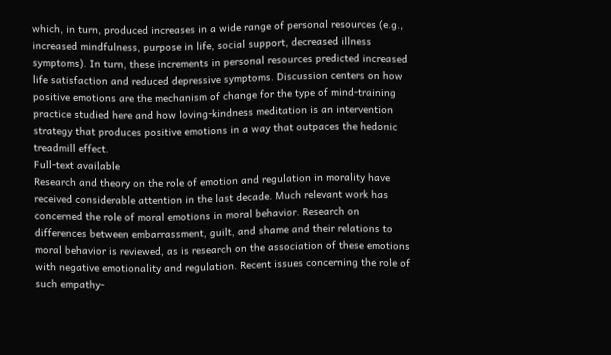which, in turn, produced increases in a wide range of personal resources (e.g., increased mindfulness, purpose in life, social support, decreased illness symptoms). In turn, these increments in personal resources predicted increased life satisfaction and reduced depressive symptoms. Discussion centers on how positive emotions are the mechanism of change for the type of mind-training practice studied here and how loving-kindness meditation is an intervention strategy that produces positive emotions in a way that outpaces the hedonic treadmill effect.
Full-text available
Research and theory on the role of emotion and regulation in morality have received considerable attention in the last decade. Much relevant work has concerned the role of moral emotions in moral behavior. Research on differences between embarrassment, guilt, and shame and their relations to moral behavior is reviewed, as is research on the association of these emotions with negative emotionality and regulation. Recent issues concerning the role of such empathy-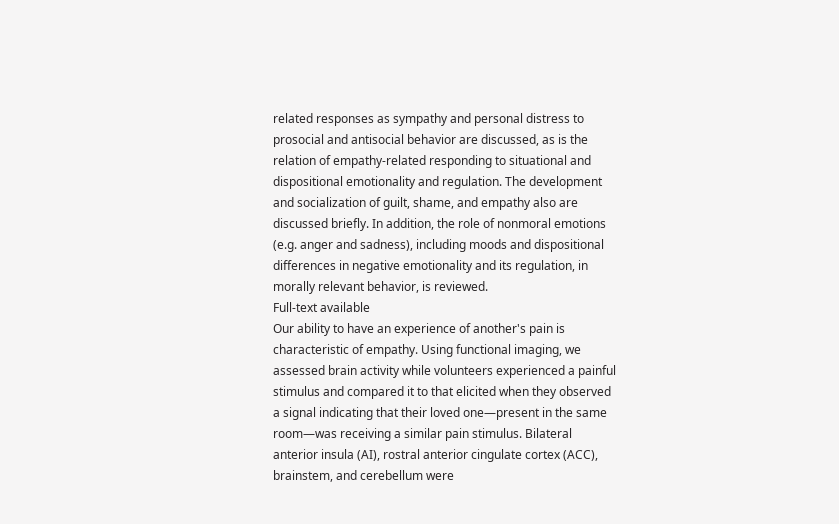related responses as sympathy and personal distress to prosocial and antisocial behavior are discussed, as is the relation of empathy-related responding to situational and dispositional emotionality and regulation. The development and socialization of guilt, shame, and empathy also are discussed briefly. In addition, the role of nonmoral emotions (e.g. anger and sadness), including moods and dispositional differences in negative emotionality and its regulation, in morally relevant behavior, is reviewed.
Full-text available
Our ability to have an experience of another's pain is characteristic of empathy. Using functional imaging, we assessed brain activity while volunteers experienced a painful stimulus and compared it to that elicited when they observed a signal indicating that their loved one—present in the same room—was receiving a similar pain stimulus. Bilateral anterior insula (AI), rostral anterior cingulate cortex (ACC), brainstem, and cerebellum were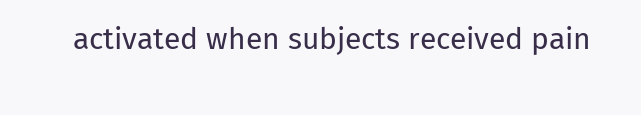activated when subjects received pain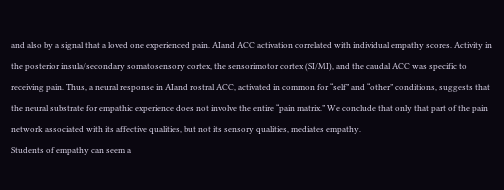and also by a signal that a loved one experienced pain. AIand ACC activation correlated with individual empathy scores. Activity in the posterior insula/secondary somatosensory cortex, the sensorimotor cortex (SI/MI), and the caudal ACC was specific to receiving pain. Thus, a neural response in AIand rostral ACC, activated in common for “self” and “other” conditions, suggests that the neural substrate for empathic experience does not involve the entire “pain matrix.” We conclude that only that part of the pain network associated with its affective qualities, but not its sensory qualities, mediates empathy.
Students of empathy can seem a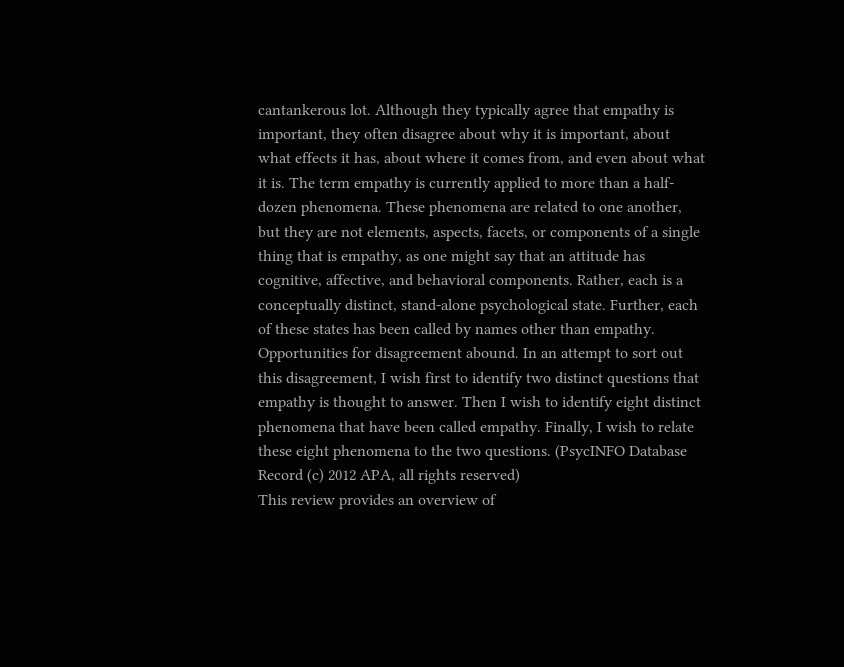cantankerous lot. Although they typically agree that empathy is important, they often disagree about why it is important, about what effects it has, about where it comes from, and even about what it is. The term empathy is currently applied to more than a half-dozen phenomena. These phenomena are related to one another, but they are not elements, aspects, facets, or components of a single thing that is empathy, as one might say that an attitude has cognitive, affective, and behavioral components. Rather, each is a conceptually distinct, stand-alone psychological state. Further, each of these states has been called by names other than empathy. Opportunities for disagreement abound. In an attempt to sort out this disagreement, I wish first to identify two distinct questions that empathy is thought to answer. Then I wish to identify eight distinct phenomena that have been called empathy. Finally, I wish to relate these eight phenomena to the two questions. (PsycINFO Database Record (c) 2012 APA, all rights reserved)
This review provides an overview of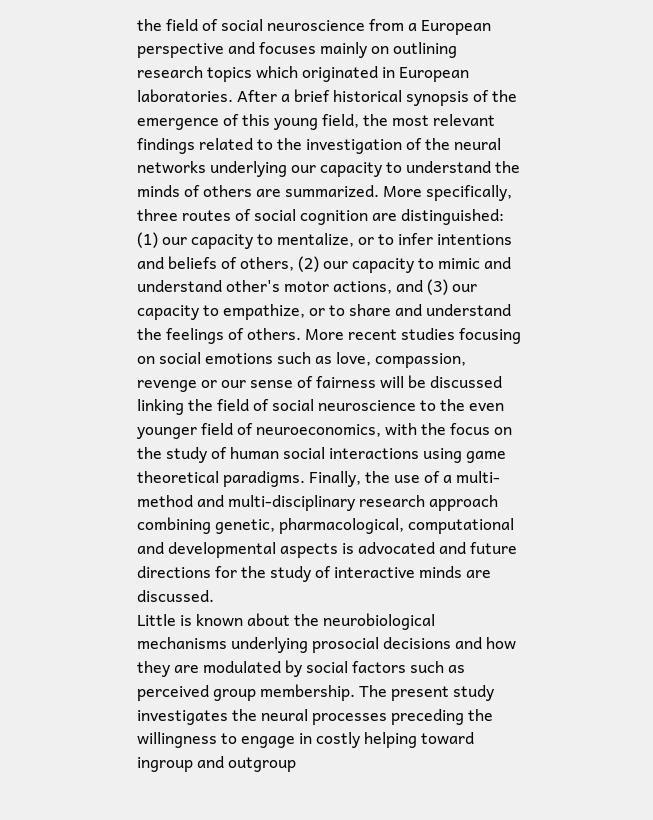the field of social neuroscience from a European perspective and focuses mainly on outlining research topics which originated in European laboratories. After a brief historical synopsis of the emergence of this young field, the most relevant findings related to the investigation of the neural networks underlying our capacity to understand the minds of others are summarized. More specifically, three routes of social cognition are distinguished: (1) our capacity to mentalize, or to infer intentions and beliefs of others, (2) our capacity to mimic and understand other's motor actions, and (3) our capacity to empathize, or to share and understand the feelings of others. More recent studies focusing on social emotions such as love, compassion, revenge or our sense of fairness will be discussed linking the field of social neuroscience to the even younger field of neuroeconomics, with the focus on the study of human social interactions using game theoretical paradigms. Finally, the use of a multi-method and multi-disciplinary research approach combining genetic, pharmacological, computational and developmental aspects is advocated and future directions for the study of interactive minds are discussed.
Little is known about the neurobiological mechanisms underlying prosocial decisions and how they are modulated by social factors such as perceived group membership. The present study investigates the neural processes preceding the willingness to engage in costly helping toward ingroup and outgroup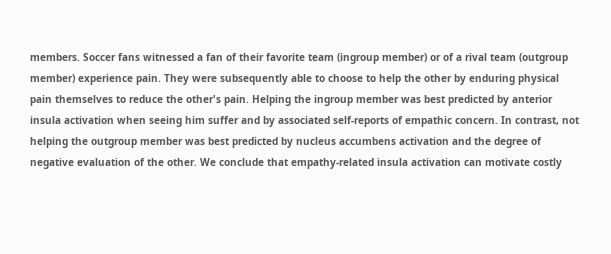members. Soccer fans witnessed a fan of their favorite team (ingroup member) or of a rival team (outgroup member) experience pain. They were subsequently able to choose to help the other by enduring physical pain themselves to reduce the other's pain. Helping the ingroup member was best predicted by anterior insula activation when seeing him suffer and by associated self-reports of empathic concern. In contrast, not helping the outgroup member was best predicted by nucleus accumbens activation and the degree of negative evaluation of the other. We conclude that empathy-related insula activation can motivate costly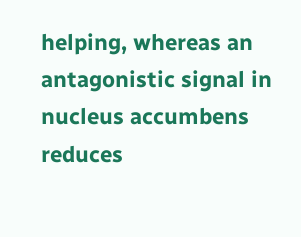helping, whereas an antagonistic signal in nucleus accumbens reduces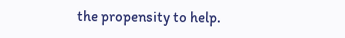the propensity to help.